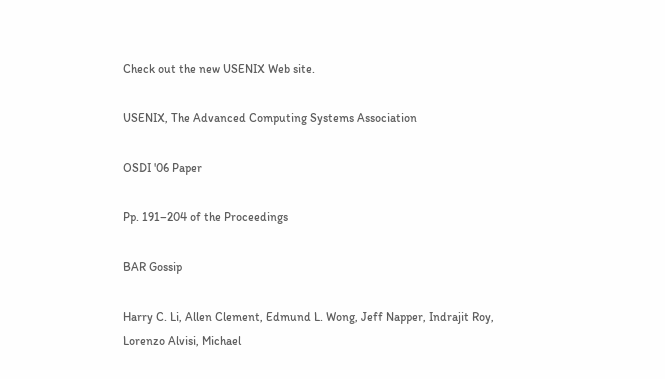Check out the new USENIX Web site.

USENIX, The Advanced Computing Systems Association

OSDI '06 Paper

Pp. 191–204 of the Proceedings

BAR Gossip

Harry C. Li, Allen Clement, Edmund L. Wong, Jeff Napper, Indrajit Roy,
Lorenzo Alvisi, Michael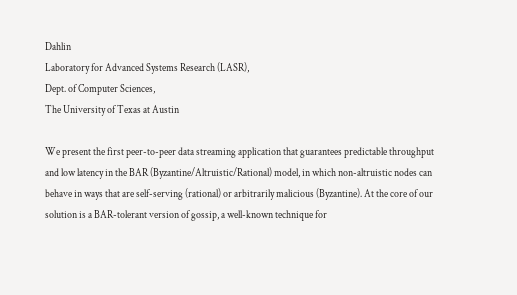Dahlin
Laboratory for Advanced Systems Research (LASR),
Dept. of Computer Sciences,
The University of Texas at Austin

We present the first peer-to-peer data streaming application that guarantees predictable throughput and low latency in the BAR (Byzantine/Altruistic/Rational) model, in which non-altruistic nodes can behave in ways that are self-serving (rational) or arbitrarily malicious (Byzantine). At the core of our solution is a BAR-tolerant version of gossip, a well-known technique for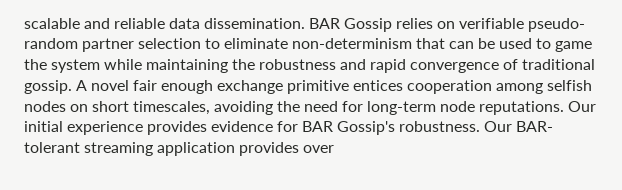scalable and reliable data dissemination. BAR Gossip relies on verifiable pseudo-random partner selection to eliminate non-determinism that can be used to game the system while maintaining the robustness and rapid convergence of traditional gossip. A novel fair enough exchange primitive entices cooperation among selfish nodes on short timescales, avoiding the need for long-term node reputations. Our initial experience provides evidence for BAR Gossip's robustness. Our BAR-tolerant streaming application provides over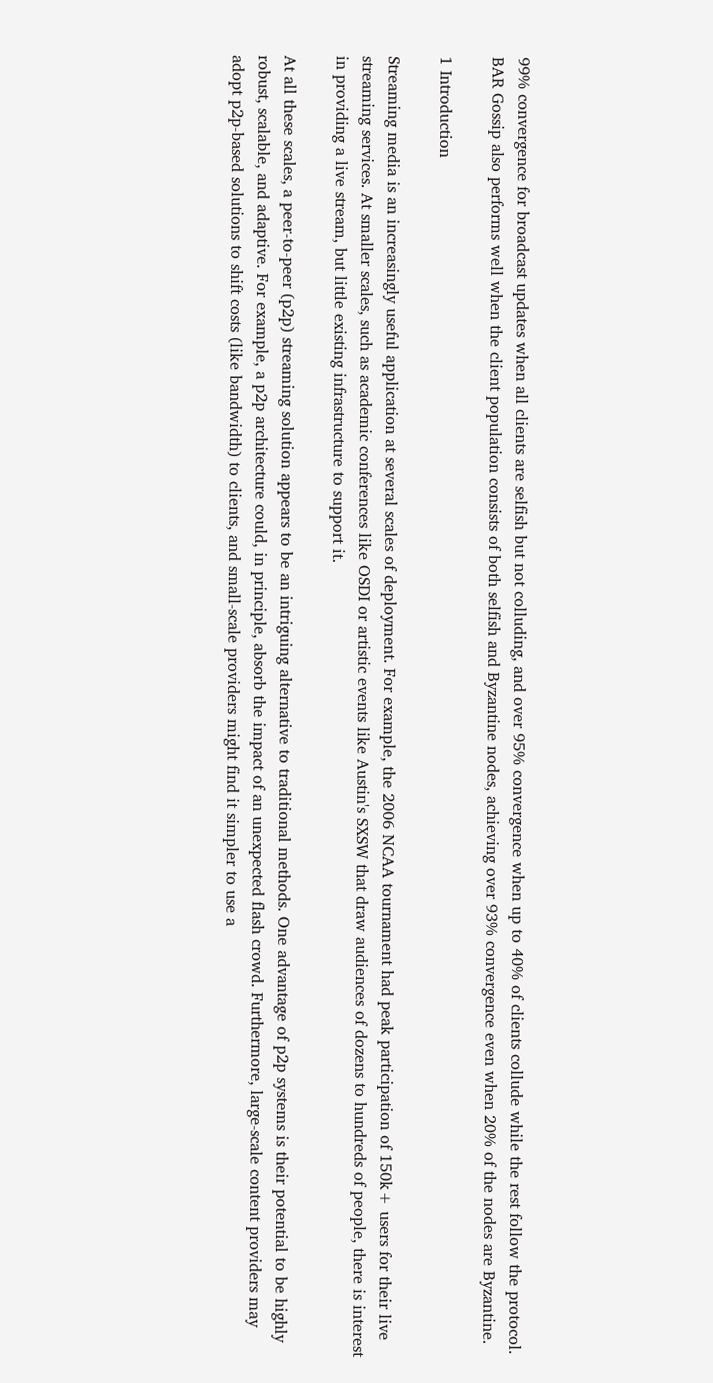99% convergence for broadcast updates when all clients are selfish but not colluding, and over 95% convergence when up to 40% of clients collude while the rest follow the protocol. BAR Gossip also performs well when the client population consists of both selfish and Byzantine nodes, achieving over 93% convergence even when 20% of the nodes are Byzantine.

1 Introduction

Streaming media is an increasingly useful application at several scales of deployment. For example, the 2006 NCAA tournament had peak participation of 150k+ users for their live streaming services. At smaller scales, such as academic conferences like OSDI or artistic events like Austin's SXSW that draw audiences of dozens to hundreds of people, there is interest in providing a live stream, but little existing infrastructure to support it.

At all these scales, a peer-to-peer (p2p) streaming solution appears to be an intriguing alternative to traditional methods. One advantage of p2p systems is their potential to be highly robust, scalable, and adaptive. For example, a p2p architecture could, in principle, absorb the impact of an unexpected flash crowd. Furthermore, large-scale content providers may adopt p2p-based solutions to shift costs (like bandwidth) to clients, and small-scale providers might find it simpler to use a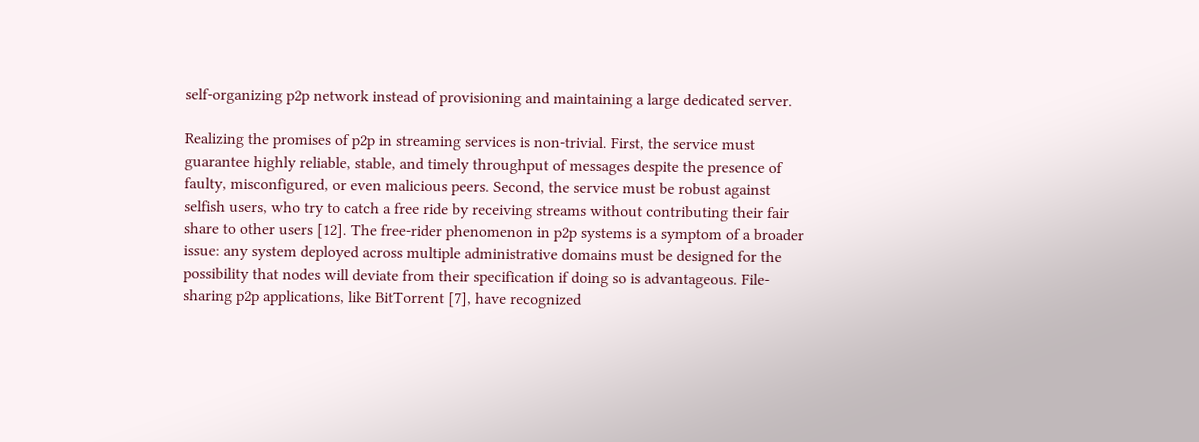self-organizing p2p network instead of provisioning and maintaining a large dedicated server.

Realizing the promises of p2p in streaming services is non-trivial. First, the service must guarantee highly reliable, stable, and timely throughput of messages despite the presence of faulty, misconfigured, or even malicious peers. Second, the service must be robust against selfish users, who try to catch a free ride by receiving streams without contributing their fair share to other users [12]. The free-rider phenomenon in p2p systems is a symptom of a broader issue: any system deployed across multiple administrative domains must be designed for the possibility that nodes will deviate from their specification if doing so is advantageous. File-sharing p2p applications, like BitTorrent [7], have recognized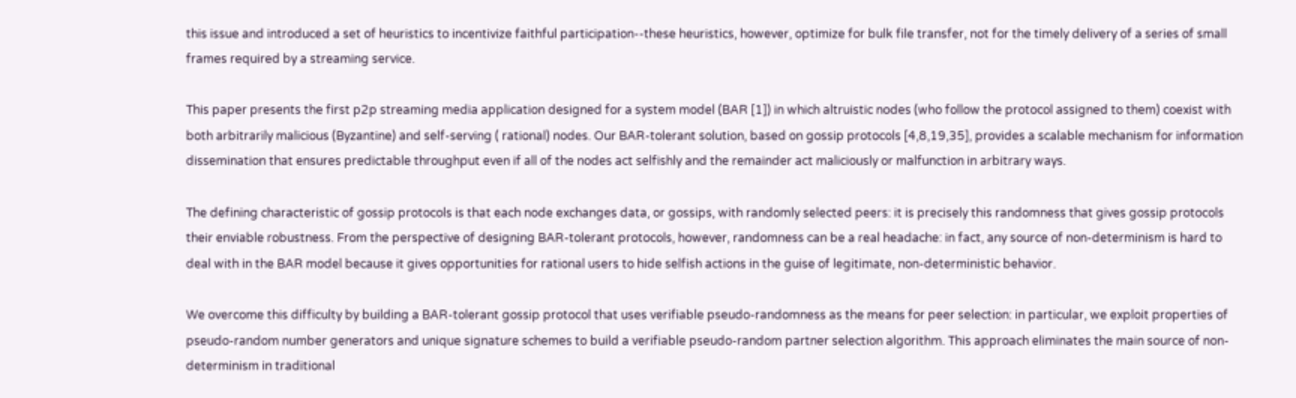this issue and introduced a set of heuristics to incentivize faithful participation--these heuristics, however, optimize for bulk file transfer, not for the timely delivery of a series of small frames required by a streaming service.

This paper presents the first p2p streaming media application designed for a system model (BAR [1]) in which altruistic nodes (who follow the protocol assigned to them) coexist with both arbitrarily malicious (Byzantine) and self-serving ( rational) nodes. Our BAR-tolerant solution, based on gossip protocols [4,8,19,35], provides a scalable mechanism for information dissemination that ensures predictable throughput even if all of the nodes act selfishly and the remainder act maliciously or malfunction in arbitrary ways.

The defining characteristic of gossip protocols is that each node exchanges data, or gossips, with randomly selected peers: it is precisely this randomness that gives gossip protocols their enviable robustness. From the perspective of designing BAR-tolerant protocols, however, randomness can be a real headache: in fact, any source of non-determinism is hard to deal with in the BAR model because it gives opportunities for rational users to hide selfish actions in the guise of legitimate, non-deterministic behavior.

We overcome this difficulty by building a BAR-tolerant gossip protocol that uses verifiable pseudo-randomness as the means for peer selection: in particular, we exploit properties of pseudo-random number generators and unique signature schemes to build a verifiable pseudo-random partner selection algorithm. This approach eliminates the main source of non-determinism in traditional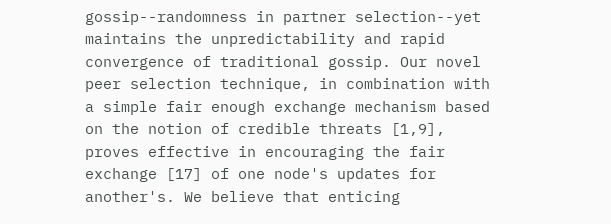gossip--randomness in partner selection--yet maintains the unpredictability and rapid convergence of traditional gossip. Our novel peer selection technique, in combination with a simple fair enough exchange mechanism based on the notion of credible threats [1,9], proves effective in encouraging the fair exchange [17] of one node's updates for another's. We believe that enticing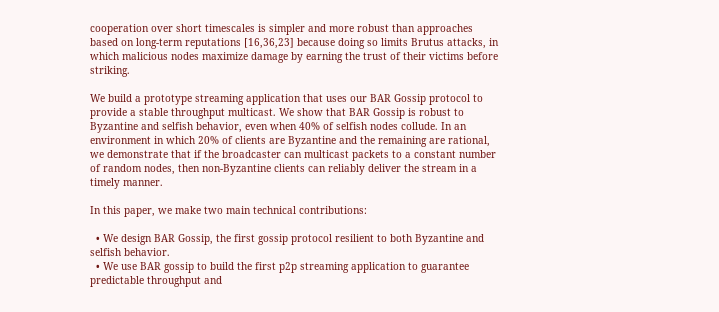cooperation over short timescales is simpler and more robust than approaches based on long-term reputations [16,36,23] because doing so limits Brutus attacks, in which malicious nodes maximize damage by earning the trust of their victims before striking.

We build a prototype streaming application that uses our BAR Gossip protocol to provide a stable throughput multicast. We show that BAR Gossip is robust to Byzantine and selfish behavior, even when 40% of selfish nodes collude. In an environment in which 20% of clients are Byzantine and the remaining are rational, we demonstrate that if the broadcaster can multicast packets to a constant number of random nodes, then non-Byzantine clients can reliably deliver the stream in a timely manner.

In this paper, we make two main technical contributions:

  • We design BAR Gossip, the first gossip protocol resilient to both Byzantine and selfish behavior.
  • We use BAR gossip to build the first p2p streaming application to guarantee predictable throughput and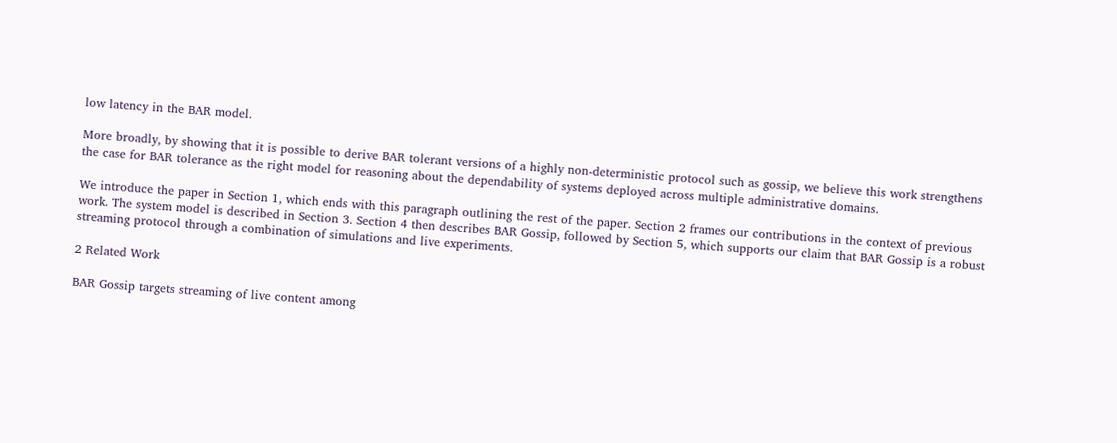low latency in the BAR model.

More broadly, by showing that it is possible to derive BAR tolerant versions of a highly non-deterministic protocol such as gossip, we believe this work strengthens the case for BAR tolerance as the right model for reasoning about the dependability of systems deployed across multiple administrative domains.

We introduce the paper in Section 1, which ends with this paragraph outlining the rest of the paper. Section 2 frames our contributions in the context of previous work. The system model is described in Section 3. Section 4 then describes BAR Gossip, followed by Section 5, which supports our claim that BAR Gossip is a robust streaming protocol through a combination of simulations and live experiments.

2 Related Work

BAR Gossip targets streaming of live content among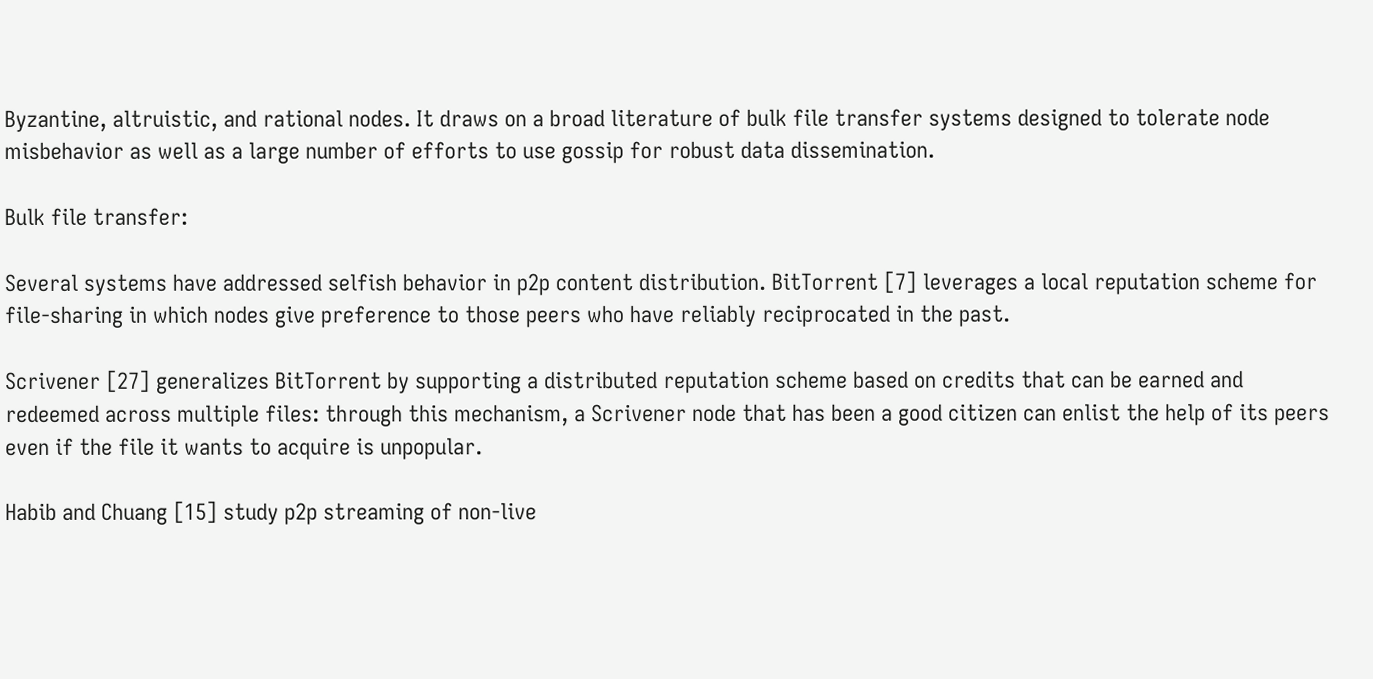Byzantine, altruistic, and rational nodes. It draws on a broad literature of bulk file transfer systems designed to tolerate node misbehavior as well as a large number of efforts to use gossip for robust data dissemination.

Bulk file transfer:

Several systems have addressed selfish behavior in p2p content distribution. BitTorrent [7] leverages a local reputation scheme for file-sharing in which nodes give preference to those peers who have reliably reciprocated in the past.

Scrivener [27] generalizes BitTorrent by supporting a distributed reputation scheme based on credits that can be earned and redeemed across multiple files: through this mechanism, a Scrivener node that has been a good citizen can enlist the help of its peers even if the file it wants to acquire is unpopular.

Habib and Chuang [15] study p2p streaming of non-live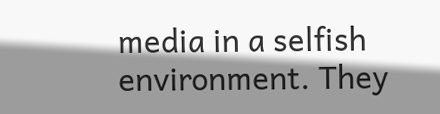media in a selfish environment. They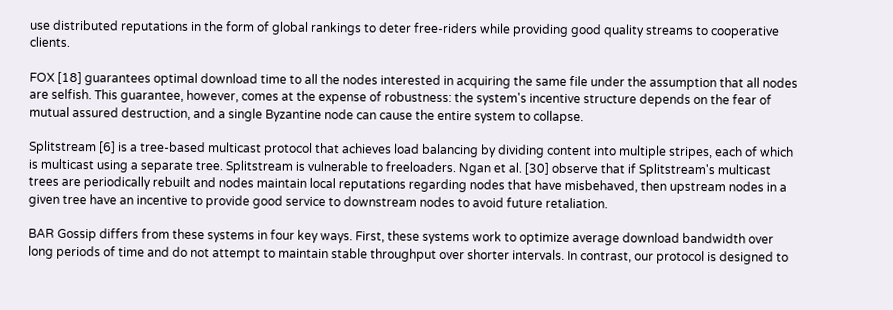use distributed reputations in the form of global rankings to deter free-riders while providing good quality streams to cooperative clients.

FOX [18] guarantees optimal download time to all the nodes interested in acquiring the same file under the assumption that all nodes are selfish. This guarantee, however, comes at the expense of robustness: the system's incentive structure depends on the fear of mutual assured destruction, and a single Byzantine node can cause the entire system to collapse.

Splitstream [6] is a tree-based multicast protocol that achieves load balancing by dividing content into multiple stripes, each of which is multicast using a separate tree. Splitstream is vulnerable to freeloaders. Ngan et al. [30] observe that if Splitstream's multicast trees are periodically rebuilt and nodes maintain local reputations regarding nodes that have misbehaved, then upstream nodes in a given tree have an incentive to provide good service to downstream nodes to avoid future retaliation.

BAR Gossip differs from these systems in four key ways. First, these systems work to optimize average download bandwidth over long periods of time and do not attempt to maintain stable throughput over shorter intervals. In contrast, our protocol is designed to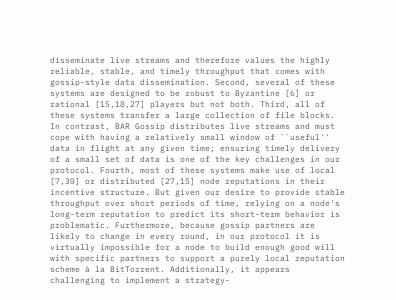disseminate live streams and therefore values the highly reliable, stable, and timely throughput that comes with gossip-style data dissemination. Second, several of these systems are designed to be robust to Byzantine [6] or rational [15,18,27] players but not both. Third, all of these systems transfer a large collection of file blocks. In contrast, BAR Gossip distributes live streams and must cope with having a relatively small window of ``useful'' data in flight at any given time; ensuring timely delivery of a small set of data is one of the key challenges in our protocol. Fourth, most of these systems make use of local [7,30] or distributed [27,15] node reputations in their incentive structure. But given our desire to provide stable throughput over short periods of time, relying on a node's long-term reputation to predict its short-term behavior is problematic. Furthermore, because gossip partners are likely to change in every round, in our protocol it is virtually impossible for a node to build enough good will with specific partners to support a purely local reputation scheme à la BitTorrent. Additionally, it appears challenging to implement a strategy-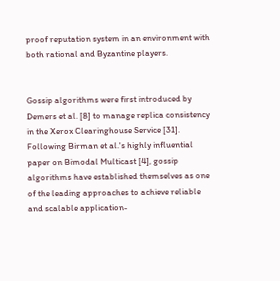proof reputation system in an environment with both rational and Byzantine players.


Gossip algorithms were first introduced by Demers et al. [8] to manage replica consistency in the Xerox Clearinghouse Service [31]. Following Birman et al.'s highly influential paper on Bimodal Multicast [4], gossip algorithms have established themselves as one of the leading approaches to achieve reliable and scalable application-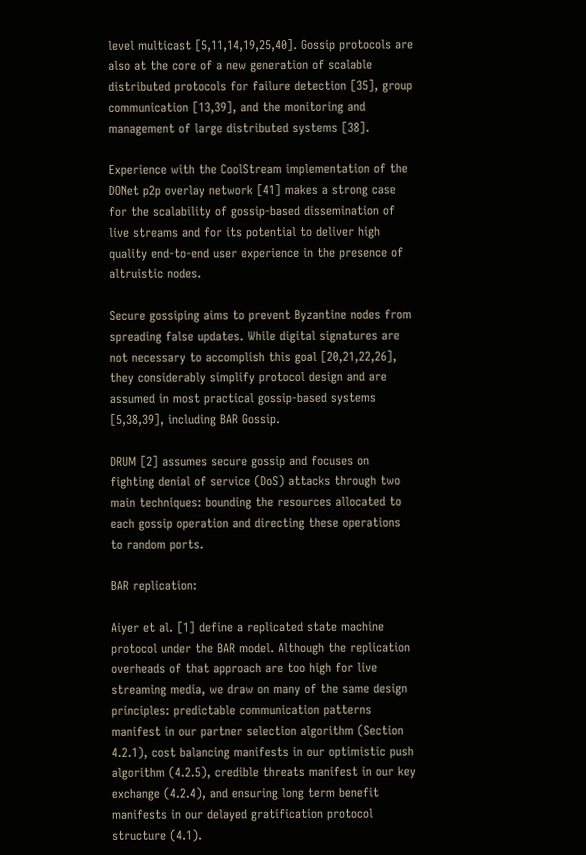level multicast [5,11,14,19,25,40]. Gossip protocols are also at the core of a new generation of scalable distributed protocols for failure detection [35], group communication [13,39], and the monitoring and management of large distributed systems [38].

Experience with the CoolStream implementation of the DONet p2p overlay network [41] makes a strong case for the scalability of gossip-based dissemination of live streams and for its potential to deliver high quality end-to-end user experience in the presence of altruistic nodes.

Secure gossiping aims to prevent Byzantine nodes from spreading false updates. While digital signatures are not necessary to accomplish this goal [20,21,22,26], they considerably simplify protocol design and are assumed in most practical gossip-based systems [5,38,39], including BAR Gossip.

DRUM [2] assumes secure gossip and focuses on fighting denial of service (DoS) attacks through two main techniques: bounding the resources allocated to each gossip operation and directing these operations to random ports.

BAR replication:

Aiyer et al. [1] define a replicated state machine protocol under the BAR model. Although the replication overheads of that approach are too high for live streaming media, we draw on many of the same design principles: predictable communication patterns manifest in our partner selection algorithm (Section 4.2.1), cost balancing manifests in our optimistic push algorithm (4.2.5), credible threats manifest in our key exchange (4.2.4), and ensuring long term benefit manifests in our delayed gratification protocol structure (4.1).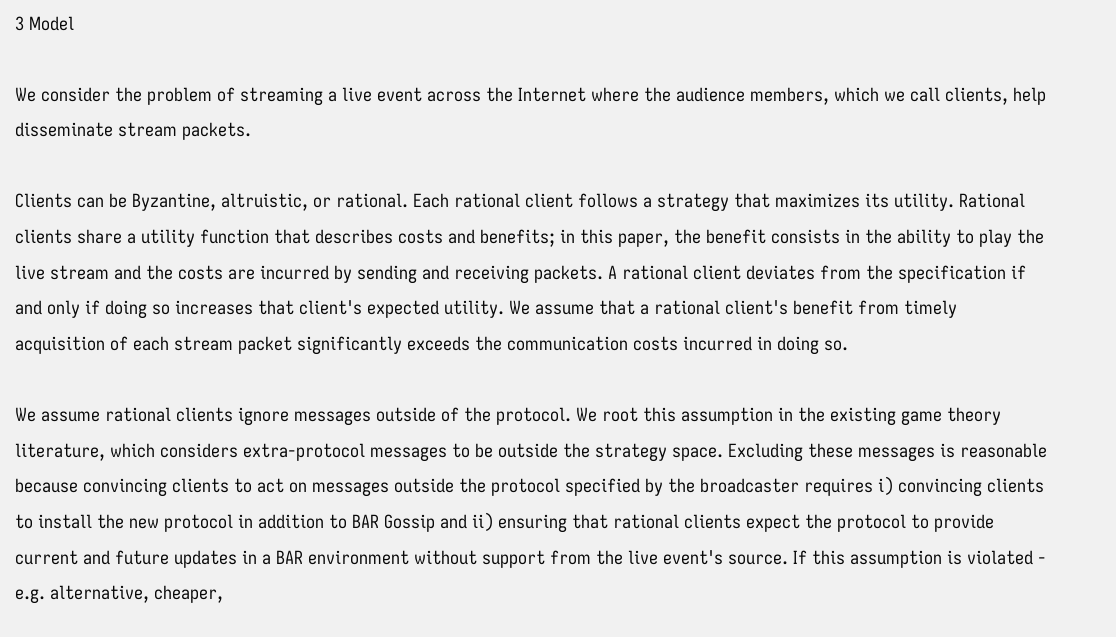3 Model

We consider the problem of streaming a live event across the Internet where the audience members, which we call clients, help disseminate stream packets.

Clients can be Byzantine, altruistic, or rational. Each rational client follows a strategy that maximizes its utility. Rational clients share a utility function that describes costs and benefits; in this paper, the benefit consists in the ability to play the live stream and the costs are incurred by sending and receiving packets. A rational client deviates from the specification if and only if doing so increases that client's expected utility. We assume that a rational client's benefit from timely acquisition of each stream packet significantly exceeds the communication costs incurred in doing so.

We assume rational clients ignore messages outside of the protocol. We root this assumption in the existing game theory literature, which considers extra-protocol messages to be outside the strategy space. Excluding these messages is reasonable because convincing clients to act on messages outside the protocol specified by the broadcaster requires i) convincing clients to install the new protocol in addition to BAR Gossip and ii) ensuring that rational clients expect the protocol to provide current and future updates in a BAR environment without support from the live event's source. If this assumption is violated - e.g. alternative, cheaper,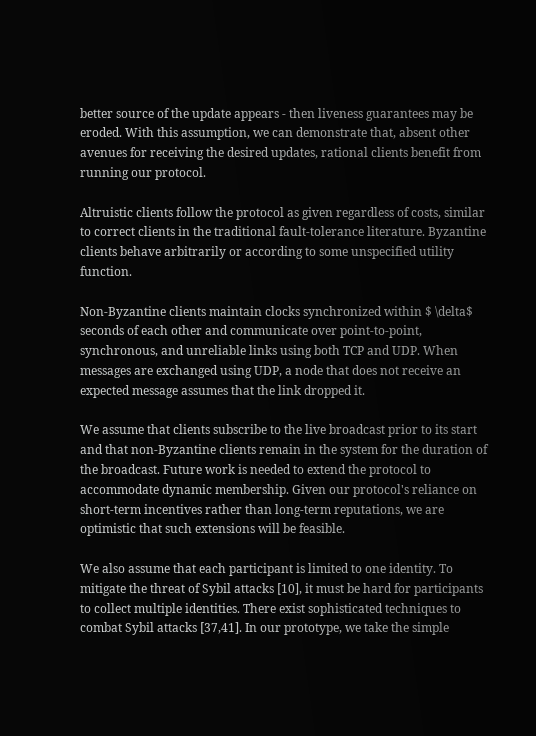better source of the update appears - then liveness guarantees may be eroded. With this assumption, we can demonstrate that, absent other avenues for receiving the desired updates, rational clients benefit from running our protocol.

Altruistic clients follow the protocol as given regardless of costs, similar to correct clients in the traditional fault-tolerance literature. Byzantine clients behave arbitrarily or according to some unspecified utility function.

Non-Byzantine clients maintain clocks synchronized within $ \delta$ seconds of each other and communicate over point-to-point, synchronous, and unreliable links using both TCP and UDP. When messages are exchanged using UDP, a node that does not receive an expected message assumes that the link dropped it.

We assume that clients subscribe to the live broadcast prior to its start and that non-Byzantine clients remain in the system for the duration of the broadcast. Future work is needed to extend the protocol to accommodate dynamic membership. Given our protocol's reliance on short-term incentives rather than long-term reputations, we are optimistic that such extensions will be feasible.

We also assume that each participant is limited to one identity. To mitigate the threat of Sybil attacks [10], it must be hard for participants to collect multiple identities. There exist sophisticated techniques to combat Sybil attacks [37,41]. In our prototype, we take the simple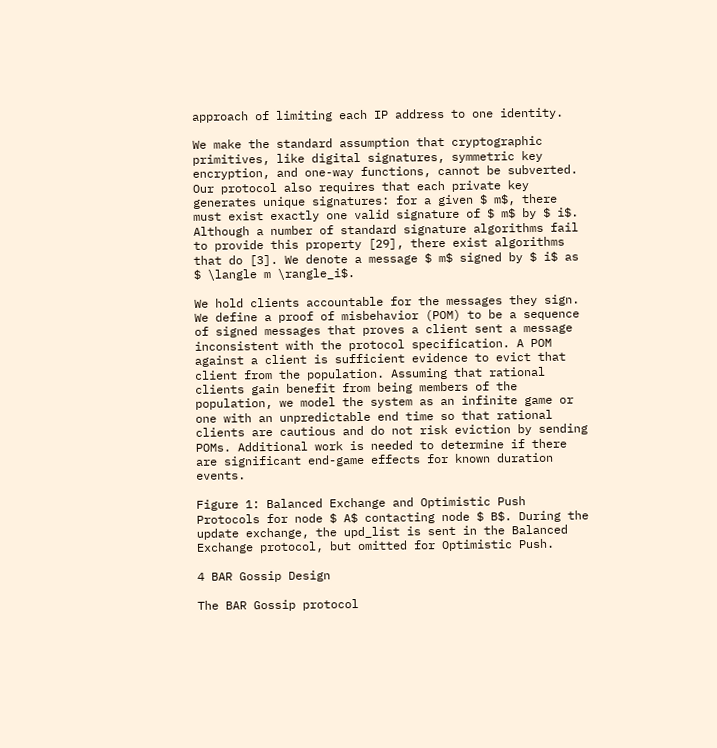approach of limiting each IP address to one identity.

We make the standard assumption that cryptographic primitives, like digital signatures, symmetric key encryption, and one-way functions, cannot be subverted. Our protocol also requires that each private key generates unique signatures: for a given $ m$, there must exist exactly one valid signature of $ m$ by $ i$. Although a number of standard signature algorithms fail to provide this property [29], there exist algorithms that do [3]. We denote a message $ m$ signed by $ i$ as $ \langle m \rangle_i$.

We hold clients accountable for the messages they sign. We define a proof of misbehavior (POM) to be a sequence of signed messages that proves a client sent a message inconsistent with the protocol specification. A POM against a client is sufficient evidence to evict that client from the population. Assuming that rational clients gain benefit from being members of the population, we model the system as an infinite game or one with an unpredictable end time so that rational clients are cautious and do not risk eviction by sending POMs. Additional work is needed to determine if there are significant end-game effects for known duration events.

Figure 1: Balanced Exchange and Optimistic Push Protocols for node $ A$ contacting node $ B$. During the update exchange, the upd_list is sent in the Balanced Exchange protocol, but omitted for Optimistic Push.

4 BAR Gossip Design

The BAR Gossip protocol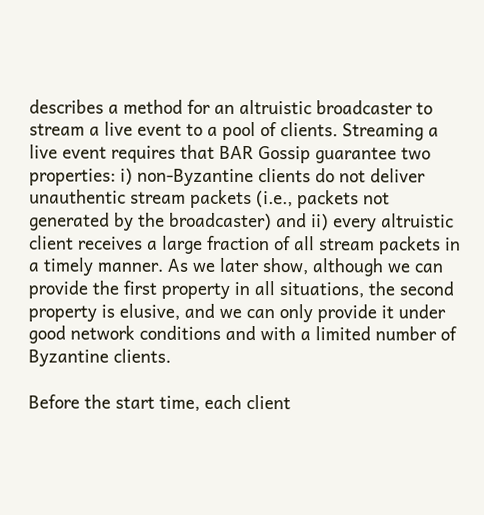describes a method for an altruistic broadcaster to stream a live event to a pool of clients. Streaming a live event requires that BAR Gossip guarantee two properties: i) non-Byzantine clients do not deliver unauthentic stream packets (i.e., packets not generated by the broadcaster) and ii) every altruistic client receives a large fraction of all stream packets in a timely manner. As we later show, although we can provide the first property in all situations, the second property is elusive, and we can only provide it under good network conditions and with a limited number of Byzantine clients.

Before the start time, each client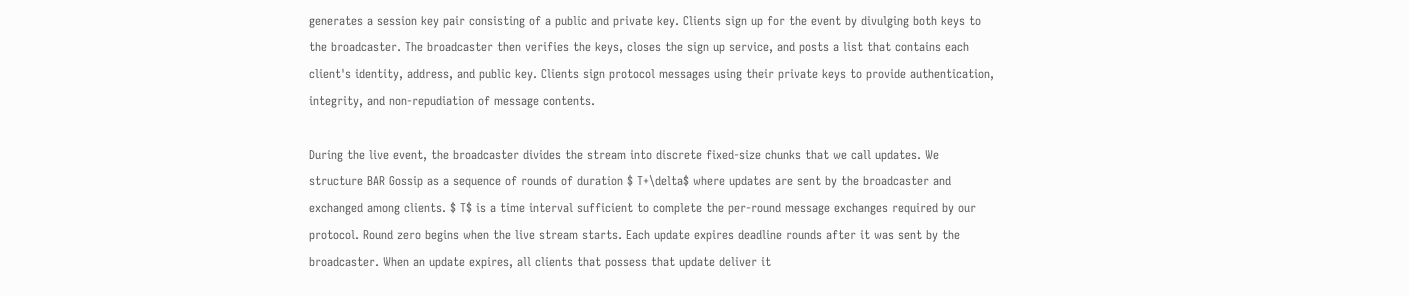generates a session key pair consisting of a public and private key. Clients sign up for the event by divulging both keys to the broadcaster. The broadcaster then verifies the keys, closes the sign up service, and posts a list that contains each client's identity, address, and public key. Clients sign protocol messages using their private keys to provide authentication, integrity, and non-repudiation of message contents.

During the live event, the broadcaster divides the stream into discrete fixed-size chunks that we call updates. We structure BAR Gossip as a sequence of rounds of duration $ T+\delta$ where updates are sent by the broadcaster and exchanged among clients. $ T$ is a time interval sufficient to complete the per-round message exchanges required by our protocol. Round zero begins when the live stream starts. Each update expires deadline rounds after it was sent by the broadcaster. When an update expires, all clients that possess that update deliver it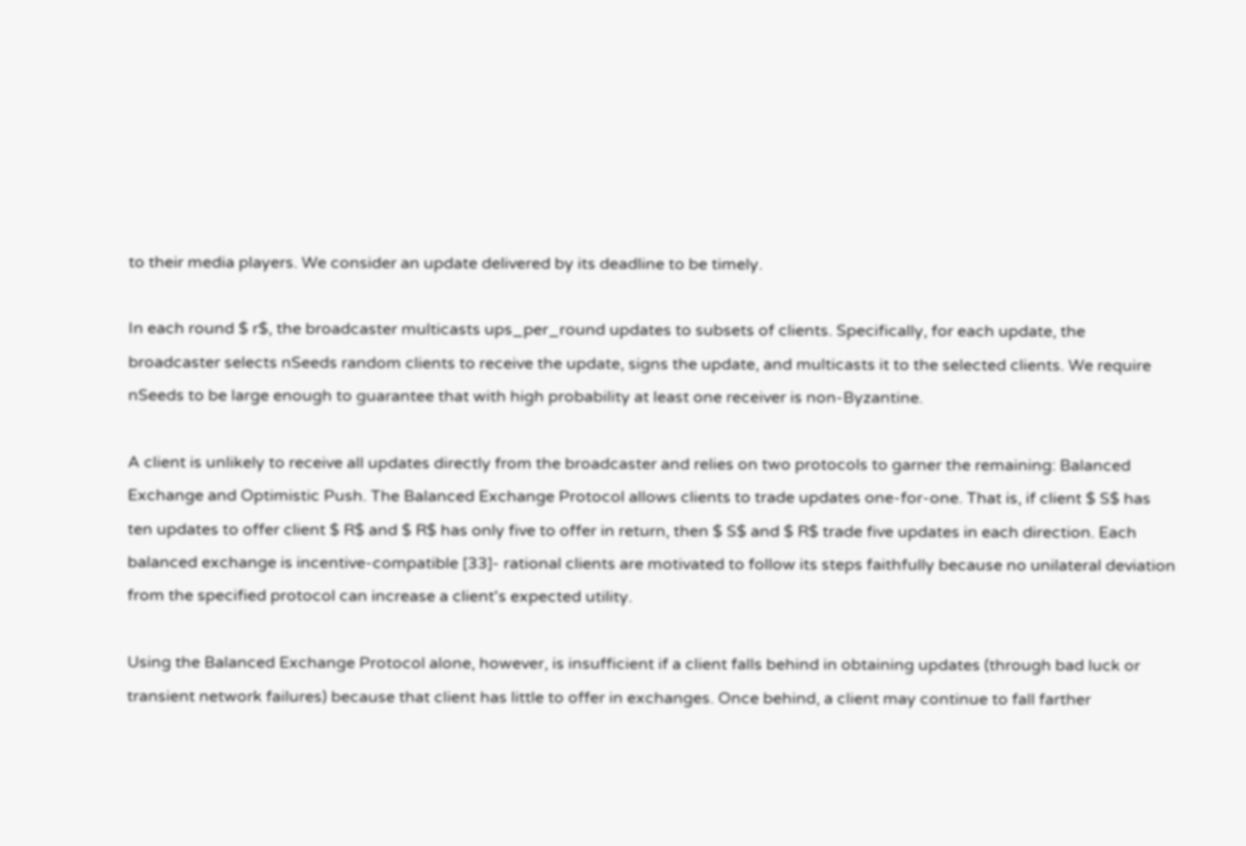to their media players. We consider an update delivered by its deadline to be timely.

In each round $ r$, the broadcaster multicasts ups_per_round updates to subsets of clients. Specifically, for each update, the broadcaster selects nSeeds random clients to receive the update, signs the update, and multicasts it to the selected clients. We require nSeeds to be large enough to guarantee that with high probability at least one receiver is non-Byzantine.

A client is unlikely to receive all updates directly from the broadcaster and relies on two protocols to garner the remaining: Balanced Exchange and Optimistic Push. The Balanced Exchange Protocol allows clients to trade updates one-for-one. That is, if client $ S$ has ten updates to offer client $ R$ and $ R$ has only five to offer in return, then $ S$ and $ R$ trade five updates in each direction. Each balanced exchange is incentive-compatible [33]- rational clients are motivated to follow its steps faithfully because no unilateral deviation from the specified protocol can increase a client's expected utility.

Using the Balanced Exchange Protocol alone, however, is insufficient if a client falls behind in obtaining updates (through bad luck or transient network failures) because that client has little to offer in exchanges. Once behind, a client may continue to fall farther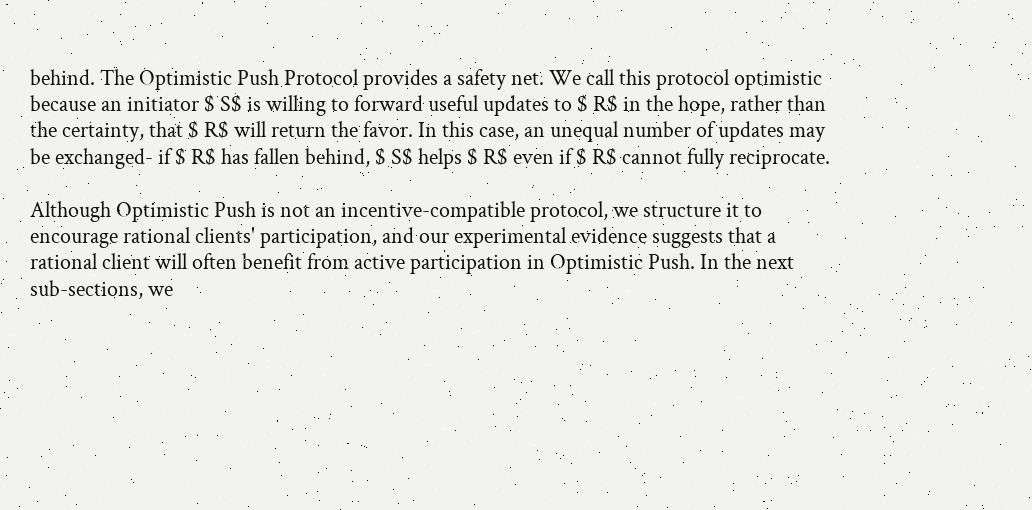behind. The Optimistic Push Protocol provides a safety net. We call this protocol optimistic because an initiator $ S$ is willing to forward useful updates to $ R$ in the hope, rather than the certainty, that $ R$ will return the favor. In this case, an unequal number of updates may be exchanged- if $ R$ has fallen behind, $ S$ helps $ R$ even if $ R$ cannot fully reciprocate.

Although Optimistic Push is not an incentive-compatible protocol, we structure it to encourage rational clients' participation, and our experimental evidence suggests that a rational client will often benefit from active participation in Optimistic Push. In the next sub-sections, we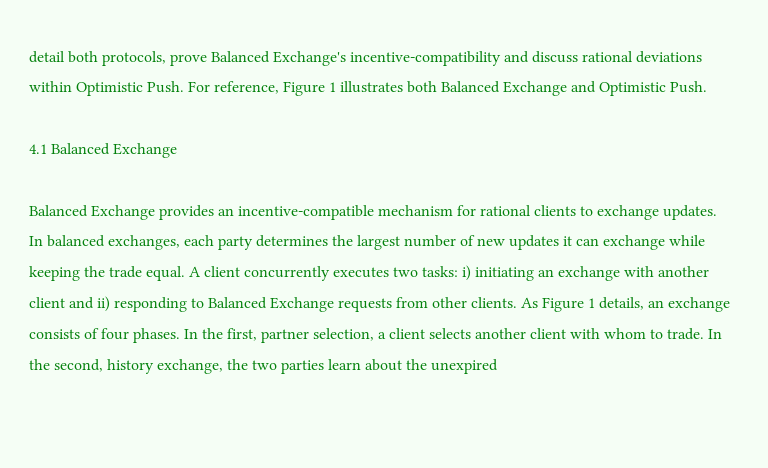detail both protocols, prove Balanced Exchange's incentive-compatibility and discuss rational deviations within Optimistic Push. For reference, Figure 1 illustrates both Balanced Exchange and Optimistic Push.

4.1 Balanced Exchange

Balanced Exchange provides an incentive-compatible mechanism for rational clients to exchange updates. In balanced exchanges, each party determines the largest number of new updates it can exchange while keeping the trade equal. A client concurrently executes two tasks: i) initiating an exchange with another client and ii) responding to Balanced Exchange requests from other clients. As Figure 1 details, an exchange consists of four phases. In the first, partner selection, a client selects another client with whom to trade. In the second, history exchange, the two parties learn about the unexpired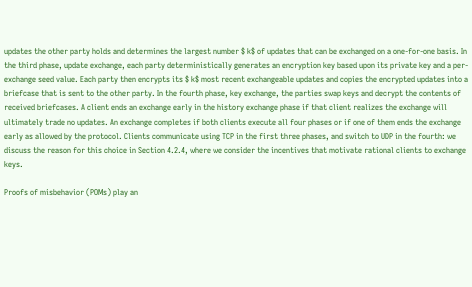updates the other party holds and determines the largest number $ k$ of updates that can be exchanged on a one-for-one basis. In the third phase, update exchange, each party deterministically generates an encryption key based upon its private key and a per-exchange seed value. Each party then encrypts its $ k$ most recent exchangeable updates and copies the encrypted updates into a briefcase that is sent to the other party. In the fourth phase, key exchange, the parties swap keys and decrypt the contents of received briefcases. A client ends an exchange early in the history exchange phase if that client realizes the exchange will ultimately trade no updates. An exchange completes if both clients execute all four phases or if one of them ends the exchange early as allowed by the protocol. Clients communicate using TCP in the first three phases, and switch to UDP in the fourth: we discuss the reason for this choice in Section 4.2.4, where we consider the incentives that motivate rational clients to exchange keys.

Proofs of misbehavior (POMs) play an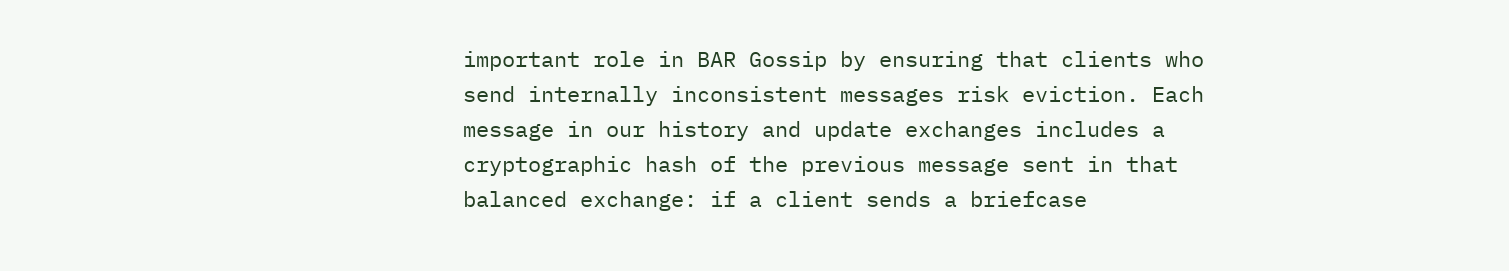important role in BAR Gossip by ensuring that clients who send internally inconsistent messages risk eviction. Each message in our history and update exchanges includes a cryptographic hash of the previous message sent in that balanced exchange: if a client sends a briefcase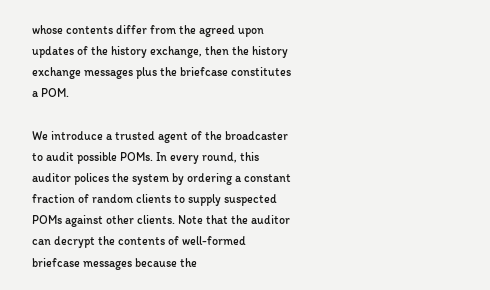whose contents differ from the agreed upon updates of the history exchange, then the history exchange messages plus the briefcase constitutes a POM.

We introduce a trusted agent of the broadcaster to audit possible POMs. In every round, this auditor polices the system by ordering a constant fraction of random clients to supply suspected POMs against other clients. Note that the auditor can decrypt the contents of well-formed briefcase messages because the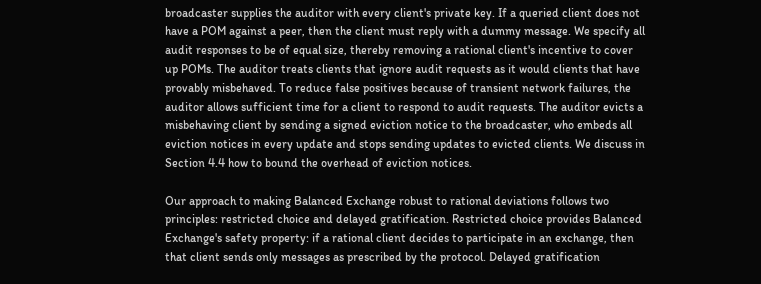broadcaster supplies the auditor with every client's private key. If a queried client does not have a POM against a peer, then the client must reply with a dummy message. We specify all audit responses to be of equal size, thereby removing a rational client's incentive to cover up POMs. The auditor treats clients that ignore audit requests as it would clients that have provably misbehaved. To reduce false positives because of transient network failures, the auditor allows sufficient time for a client to respond to audit requests. The auditor evicts a misbehaving client by sending a signed eviction notice to the broadcaster, who embeds all eviction notices in every update and stops sending updates to evicted clients. We discuss in Section 4.4 how to bound the overhead of eviction notices.

Our approach to making Balanced Exchange robust to rational deviations follows two principles: restricted choice and delayed gratification. Restricted choice provides Balanced Exchange's safety property: if a rational client decides to participate in an exchange, then that client sends only messages as prescribed by the protocol. Delayed gratification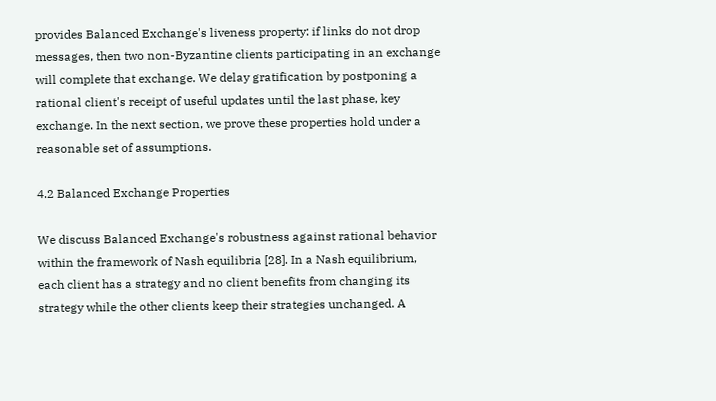provides Balanced Exchange's liveness property: if links do not drop messages, then two non-Byzantine clients participating in an exchange will complete that exchange. We delay gratification by postponing a rational client's receipt of useful updates until the last phase, key exchange. In the next section, we prove these properties hold under a reasonable set of assumptions.

4.2 Balanced Exchange Properties

We discuss Balanced Exchange's robustness against rational behavior within the framework of Nash equilibria [28]. In a Nash equilibrium, each client has a strategy and no client benefits from changing its strategy while the other clients keep their strategies unchanged. A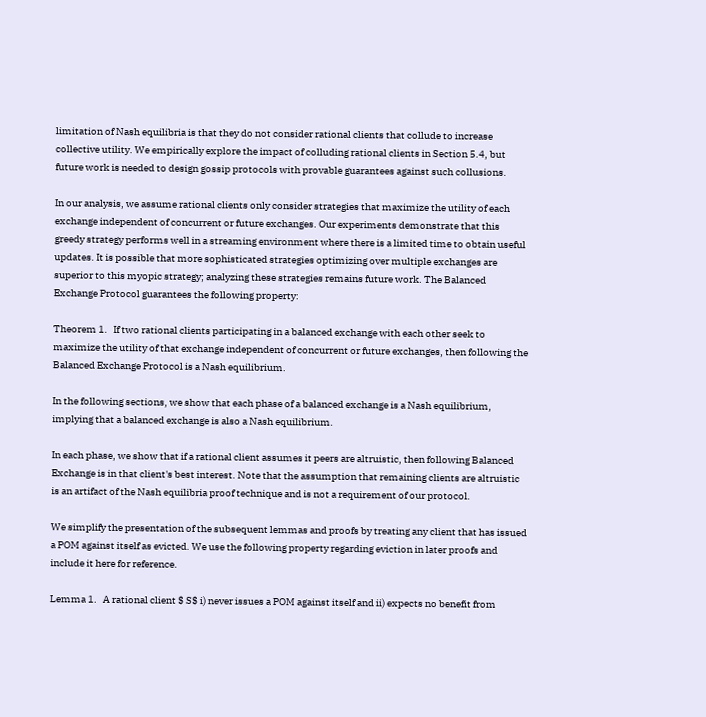limitation of Nash equilibria is that they do not consider rational clients that collude to increase collective utility. We empirically explore the impact of colluding rational clients in Section 5.4, but future work is needed to design gossip protocols with provable guarantees against such collusions.

In our analysis, we assume rational clients only consider strategies that maximize the utility of each exchange independent of concurrent or future exchanges. Our experiments demonstrate that this greedy strategy performs well in a streaming environment where there is a limited time to obtain useful updates. It is possible that more sophisticated strategies optimizing over multiple exchanges are superior to this myopic strategy; analyzing these strategies remains future work. The Balanced Exchange Protocol guarantees the following property:

Theorem 1.   If two rational clients participating in a balanced exchange with each other seek to maximize the utility of that exchange independent of concurrent or future exchanges, then following the Balanced Exchange Protocol is a Nash equilibrium.

In the following sections, we show that each phase of a balanced exchange is a Nash equilibrium, implying that a balanced exchange is also a Nash equilibrium.

In each phase, we show that if a rational client assumes it peers are altruistic, then following Balanced Exchange is in that client's best interest. Note that the assumption that remaining clients are altruistic is an artifact of the Nash equilibria proof technique and is not a requirement of our protocol.

We simplify the presentation of the subsequent lemmas and proofs by treating any client that has issued a POM against itself as evicted. We use the following property regarding eviction in later proofs and include it here for reference.

Lemma 1.   A rational client $ S$ i) never issues a POM against itself and ii) expects no benefit from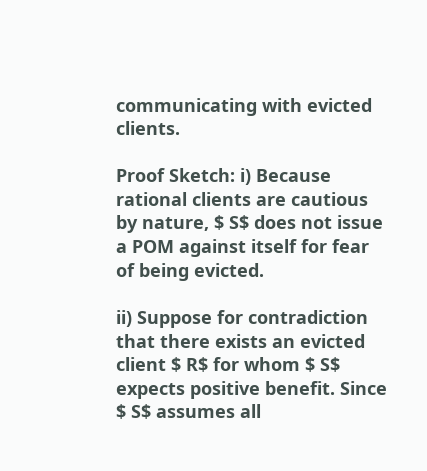communicating with evicted clients.

Proof Sketch: i) Because rational clients are cautious by nature, $ S$ does not issue a POM against itself for fear of being evicted.

ii) Suppose for contradiction that there exists an evicted client $ R$ for whom $ S$ expects positive benefit. Since $ S$ assumes all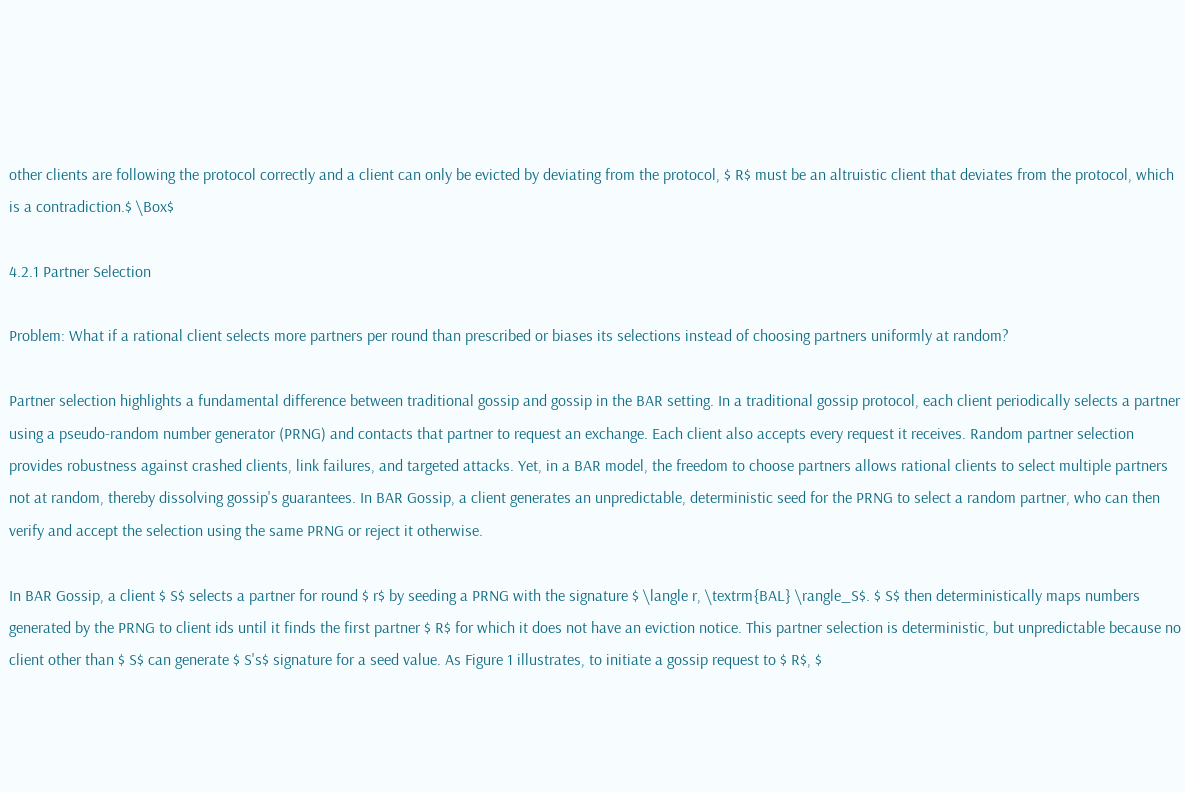other clients are following the protocol correctly and a client can only be evicted by deviating from the protocol, $ R$ must be an altruistic client that deviates from the protocol, which is a contradiction.$ \Box$

4.2.1 Partner Selection

Problem: What if a rational client selects more partners per round than prescribed or biases its selections instead of choosing partners uniformly at random?

Partner selection highlights a fundamental difference between traditional gossip and gossip in the BAR setting. In a traditional gossip protocol, each client periodically selects a partner using a pseudo-random number generator (PRNG) and contacts that partner to request an exchange. Each client also accepts every request it receives. Random partner selection provides robustness against crashed clients, link failures, and targeted attacks. Yet, in a BAR model, the freedom to choose partners allows rational clients to select multiple partners not at random, thereby dissolving gossip's guarantees. In BAR Gossip, a client generates an unpredictable, deterministic seed for the PRNG to select a random partner, who can then verify and accept the selection using the same PRNG or reject it otherwise.

In BAR Gossip, a client $ S$ selects a partner for round $ r$ by seeding a PRNG with the signature $ \langle r, \textrm{BAL} \rangle_S$. $ S$ then deterministically maps numbers generated by the PRNG to client ids until it finds the first partner $ R$ for which it does not have an eviction notice. This partner selection is deterministic, but unpredictable because no client other than $ S$ can generate $ S's$ signature for a seed value. As Figure 1 illustrates, to initiate a gossip request to $ R$, $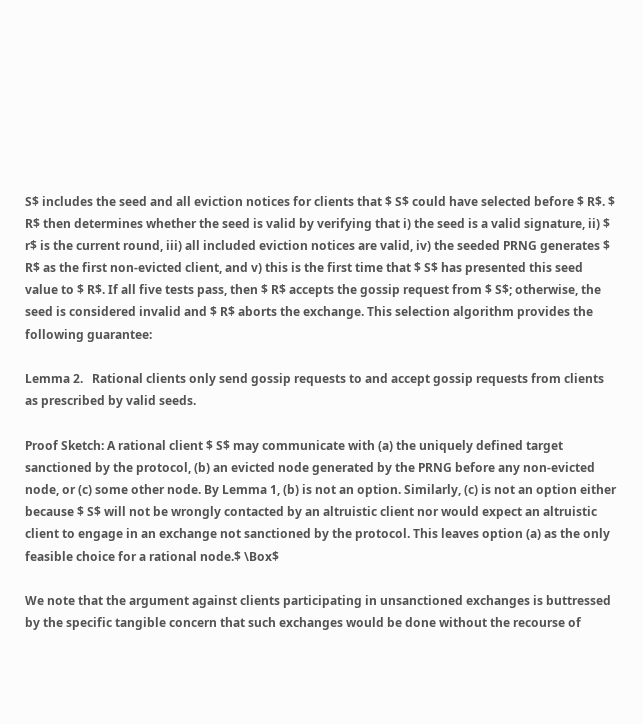S$ includes the seed and all eviction notices for clients that $ S$ could have selected before $ R$. $ R$ then determines whether the seed is valid by verifying that i) the seed is a valid signature, ii) $ r$ is the current round, iii) all included eviction notices are valid, iv) the seeded PRNG generates $ R$ as the first non-evicted client, and v) this is the first time that $ S$ has presented this seed value to $ R$. If all five tests pass, then $ R$ accepts the gossip request from $ S$; otherwise, the seed is considered invalid and $ R$ aborts the exchange. This selection algorithm provides the following guarantee:

Lemma 2.   Rational clients only send gossip requests to and accept gossip requests from clients as prescribed by valid seeds.

Proof Sketch: A rational client $ S$ may communicate with (a) the uniquely defined target sanctioned by the protocol, (b) an evicted node generated by the PRNG before any non-evicted node, or (c) some other node. By Lemma 1, (b) is not an option. Similarly, (c) is not an option either because $ S$ will not be wrongly contacted by an altruistic client nor would expect an altruistic client to engage in an exchange not sanctioned by the protocol. This leaves option (a) as the only feasible choice for a rational node.$ \Box$

We note that the argument against clients participating in unsanctioned exchanges is buttressed by the specific tangible concern that such exchanges would be done without the recourse of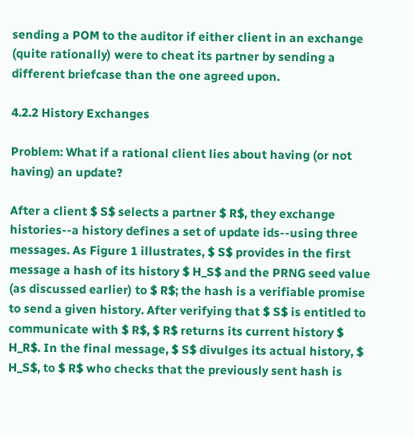sending a POM to the auditor if either client in an exchange (quite rationally) were to cheat its partner by sending a different briefcase than the one agreed upon.

4.2.2 History Exchanges

Problem: What if a rational client lies about having (or not having) an update?

After a client $ S$ selects a partner $ R$, they exchange histories--a history defines a set of update ids--using three messages. As Figure 1 illustrates, $ S$ provides in the first message a hash of its history $ H_S$ and the PRNG seed value (as discussed earlier) to $ R$; the hash is a verifiable promise to send a given history. After verifying that $ S$ is entitled to communicate with $ R$, $ R$ returns its current history $ H_R$. In the final message, $ S$ divulges its actual history, $ H_S$, to $ R$ who checks that the previously sent hash is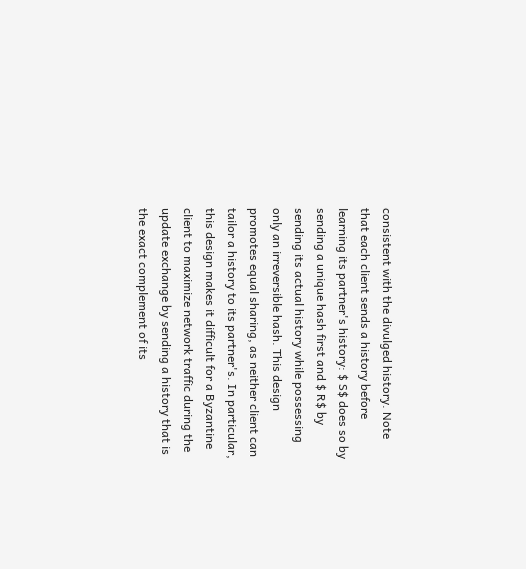consistent with the divulged history. Note that each client sends a history before learning its partner's history: $ S$ does so by sending a unique hash first and $ R$ by sending its actual history while possessing only an irreversible hash. This design promotes equal sharing, as neither client can tailor a history to its partner's. In particular, this design makes it difficult for a Byzantine client to maximize network traffic during the update exchange by sending a history that is the exact complement of its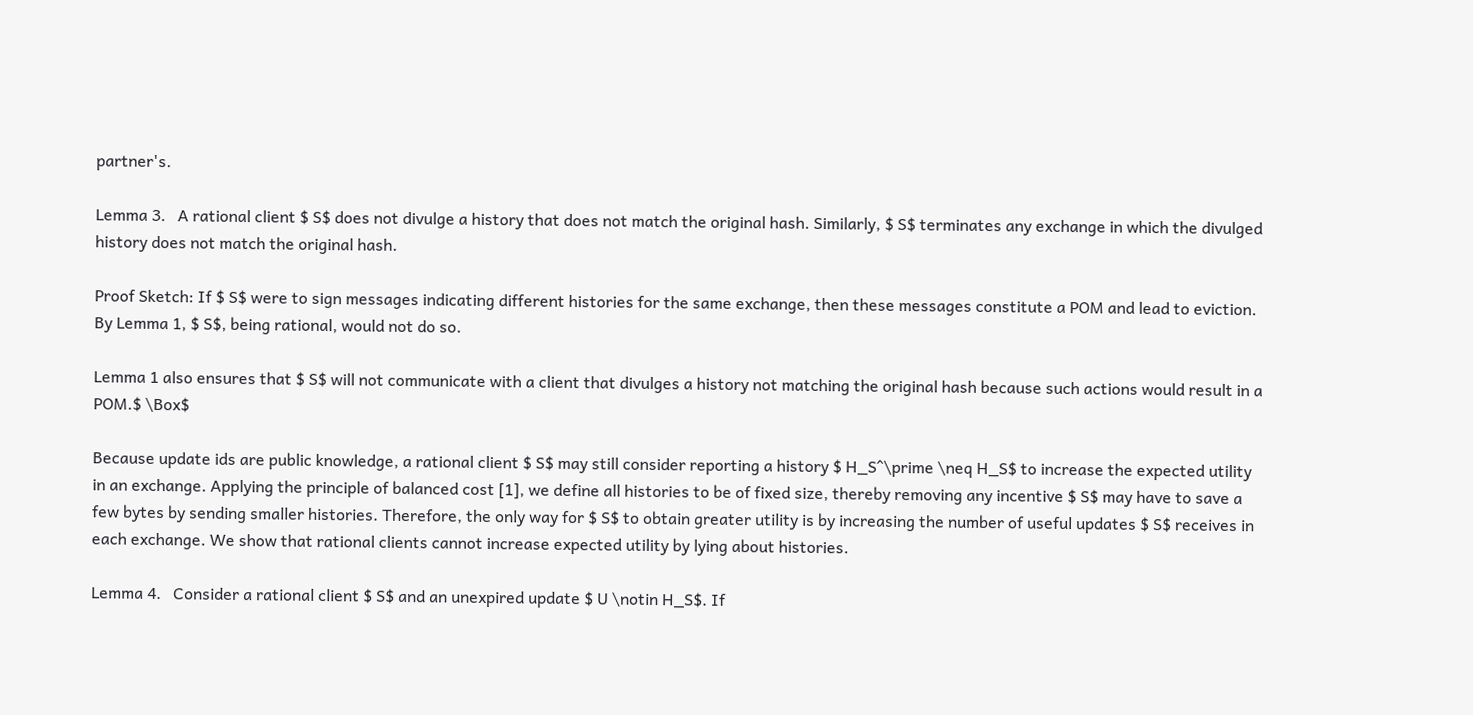partner's.

Lemma 3.   A rational client $ S$ does not divulge a history that does not match the original hash. Similarly, $ S$ terminates any exchange in which the divulged history does not match the original hash.

Proof Sketch: If $ S$ were to sign messages indicating different histories for the same exchange, then these messages constitute a POM and lead to eviction. By Lemma 1, $ S$, being rational, would not do so.

Lemma 1 also ensures that $ S$ will not communicate with a client that divulges a history not matching the original hash because such actions would result in a POM.$ \Box$

Because update ids are public knowledge, a rational client $ S$ may still consider reporting a history $ H_S^\prime \neq H_S$ to increase the expected utility in an exchange. Applying the principle of balanced cost [1], we define all histories to be of fixed size, thereby removing any incentive $ S$ may have to save a few bytes by sending smaller histories. Therefore, the only way for $ S$ to obtain greater utility is by increasing the number of useful updates $ S$ receives in each exchange. We show that rational clients cannot increase expected utility by lying about histories.

Lemma 4.   Consider a rational client $ S$ and an unexpired update $ U \notin H_S$. If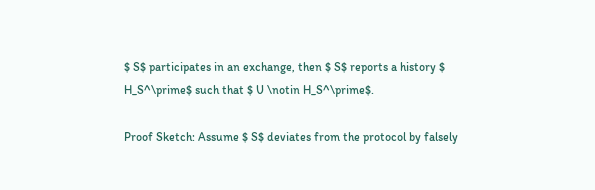$ S$ participates in an exchange, then $ S$ reports a history $ H_S^\prime$ such that $ U \notin H_S^\prime$.

Proof Sketch: Assume $ S$ deviates from the protocol by falsely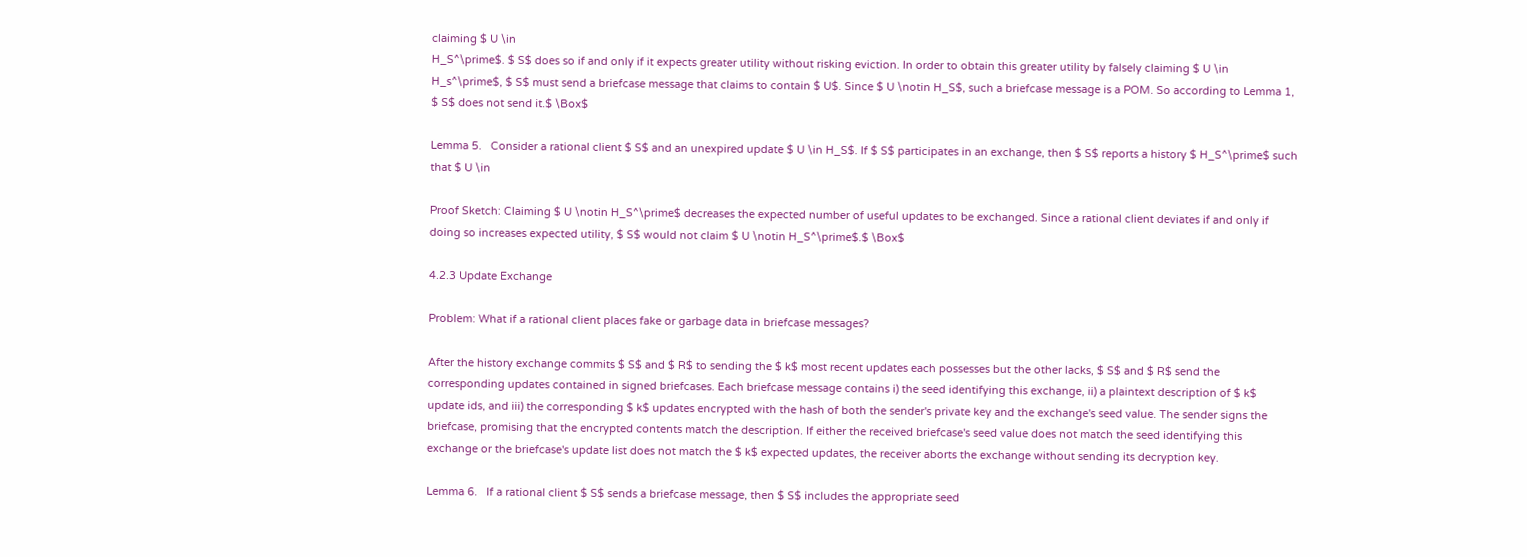claiming $ U \in
H_S^\prime$. $ S$ does so if and only if it expects greater utility without risking eviction. In order to obtain this greater utility by falsely claiming $ U \in H_s^\prime$, $ S$ must send a briefcase message that claims to contain $ U$. Since $ U \notin H_S$, such a briefcase message is a POM. So according to Lemma 1, $ S$ does not send it.$ \Box$

Lemma 5.   Consider a rational client $ S$ and an unexpired update $ U \in H_S$. If $ S$ participates in an exchange, then $ S$ reports a history $ H_S^\prime$ such that $ U \in

Proof Sketch: Claiming $ U \notin H_S^\prime$ decreases the expected number of useful updates to be exchanged. Since a rational client deviates if and only if doing so increases expected utility, $ S$ would not claim $ U \notin H_S^\prime$.$ \Box$

4.2.3 Update Exchange

Problem: What if a rational client places fake or garbage data in briefcase messages?

After the history exchange commits $ S$ and $ R$ to sending the $ k$ most recent updates each possesses but the other lacks, $ S$ and $ R$ send the corresponding updates contained in signed briefcases. Each briefcase message contains i) the seed identifying this exchange, ii) a plaintext description of $ k$ update ids, and iii) the corresponding $ k$ updates encrypted with the hash of both the sender's private key and the exchange's seed value. The sender signs the briefcase, promising that the encrypted contents match the description. If either the received briefcase's seed value does not match the seed identifying this exchange or the briefcase's update list does not match the $ k$ expected updates, the receiver aborts the exchange without sending its decryption key.

Lemma 6.   If a rational client $ S$ sends a briefcase message, then $ S$ includes the appropriate seed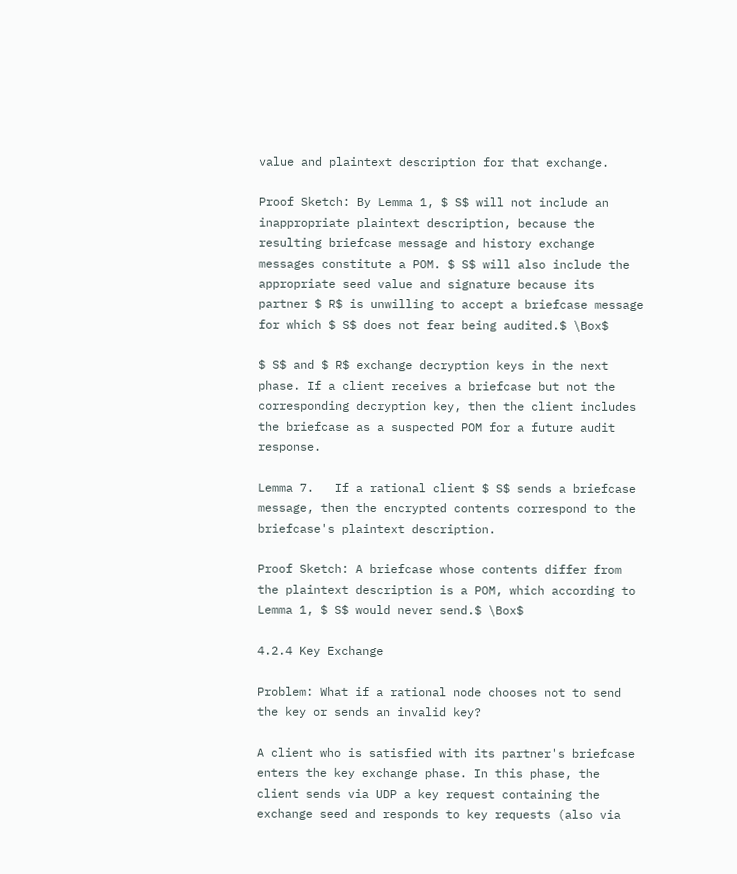value and plaintext description for that exchange.

Proof Sketch: By Lemma 1, $ S$ will not include an inappropriate plaintext description, because the resulting briefcase message and history exchange messages constitute a POM. $ S$ will also include the appropriate seed value and signature because its partner $ R$ is unwilling to accept a briefcase message for which $ S$ does not fear being audited.$ \Box$

$ S$ and $ R$ exchange decryption keys in the next phase. If a client receives a briefcase but not the corresponding decryption key, then the client includes the briefcase as a suspected POM for a future audit response.

Lemma 7.   If a rational client $ S$ sends a briefcase message, then the encrypted contents correspond to the briefcase's plaintext description.

Proof Sketch: A briefcase whose contents differ from the plaintext description is a POM, which according to Lemma 1, $ S$ would never send.$ \Box$

4.2.4 Key Exchange

Problem: What if a rational node chooses not to send the key or sends an invalid key?

A client who is satisfied with its partner's briefcase enters the key exchange phase. In this phase, the client sends via UDP a key request containing the exchange seed and responds to key requests (also via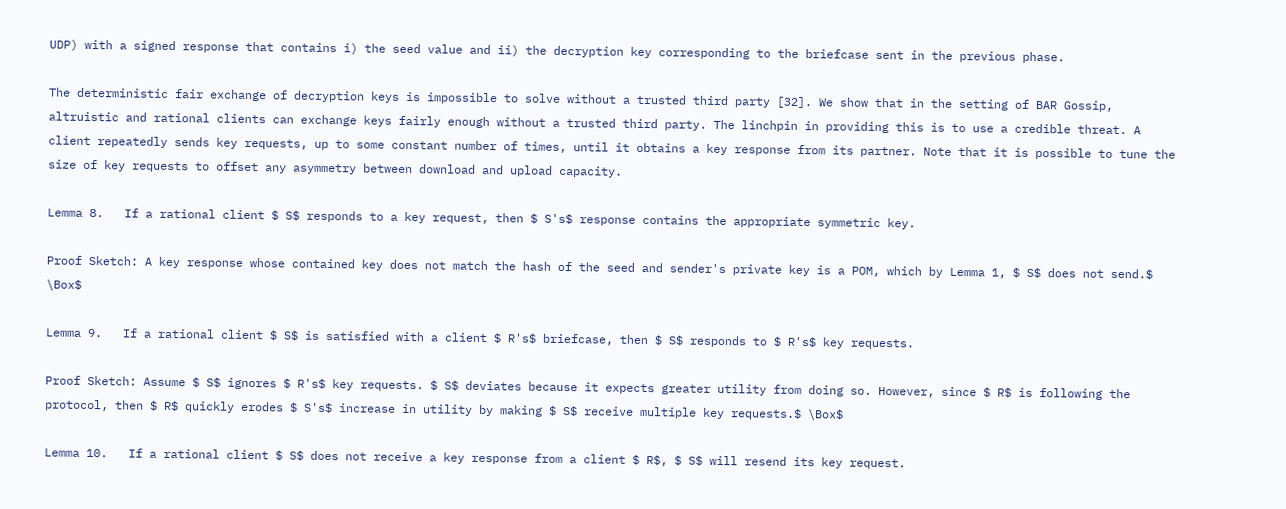UDP) with a signed response that contains i) the seed value and ii) the decryption key corresponding to the briefcase sent in the previous phase.

The deterministic fair exchange of decryption keys is impossible to solve without a trusted third party [32]. We show that in the setting of BAR Gossip, altruistic and rational clients can exchange keys fairly enough without a trusted third party. The linchpin in providing this is to use a credible threat. A client repeatedly sends key requests, up to some constant number of times, until it obtains a key response from its partner. Note that it is possible to tune the size of key requests to offset any asymmetry between download and upload capacity.

Lemma 8.   If a rational client $ S$ responds to a key request, then $ S's$ response contains the appropriate symmetric key.

Proof Sketch: A key response whose contained key does not match the hash of the seed and sender's private key is a POM, which by Lemma 1, $ S$ does not send.$ \Box$

Lemma 9.   If a rational client $ S$ is satisfied with a client $ R's$ briefcase, then $ S$ responds to $ R's$ key requests.

Proof Sketch: Assume $ S$ ignores $ R's$ key requests. $ S$ deviates because it expects greater utility from doing so. However, since $ R$ is following the protocol, then $ R$ quickly erodes $ S's$ increase in utility by making $ S$ receive multiple key requests.$ \Box$

Lemma 10.   If a rational client $ S$ does not receive a key response from a client $ R$, $ S$ will resend its key request.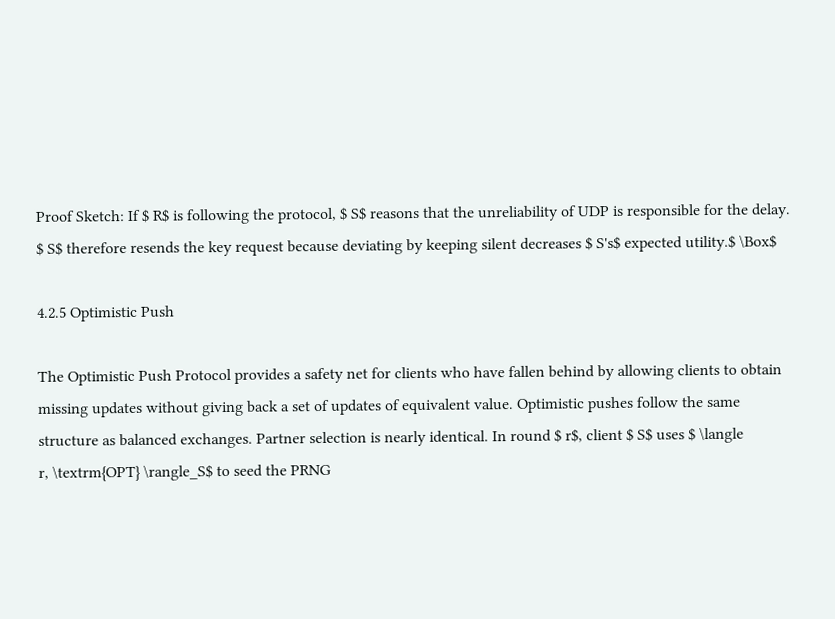Proof Sketch: If $ R$ is following the protocol, $ S$ reasons that the unreliability of UDP is responsible for the delay. $ S$ therefore resends the key request because deviating by keeping silent decreases $ S's$ expected utility.$ \Box$

4.2.5 Optimistic Push

The Optimistic Push Protocol provides a safety net for clients who have fallen behind by allowing clients to obtain missing updates without giving back a set of updates of equivalent value. Optimistic pushes follow the same structure as balanced exchanges. Partner selection is nearly identical. In round $ r$, client $ S$ uses $ \langle
r, \textrm{OPT} \rangle_S$ to seed the PRNG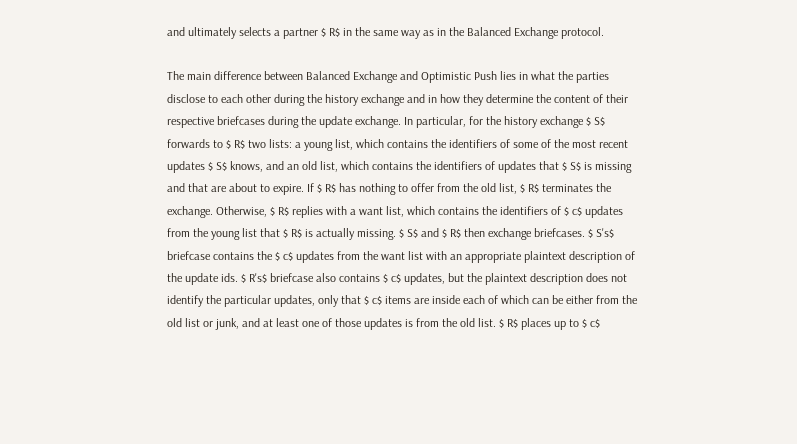and ultimately selects a partner $ R$ in the same way as in the Balanced Exchange protocol.

The main difference between Balanced Exchange and Optimistic Push lies in what the parties disclose to each other during the history exchange and in how they determine the content of their respective briefcases during the update exchange. In particular, for the history exchange $ S$ forwards to $ R$ two lists: a young list, which contains the identifiers of some of the most recent updates $ S$ knows, and an old list, which contains the identifiers of updates that $ S$ is missing and that are about to expire. If $ R$ has nothing to offer from the old list, $ R$ terminates the exchange. Otherwise, $ R$ replies with a want list, which contains the identifiers of $ c$ updates from the young list that $ R$ is actually missing. $ S$ and $ R$ then exchange briefcases. $ S's$ briefcase contains the $ c$ updates from the want list with an appropriate plaintext description of the update ids. $ R's$ briefcase also contains $ c$ updates, but the plaintext description does not identify the particular updates, only that $ c$ items are inside each of which can be either from the old list or junk, and at least one of those updates is from the old list. $ R$ places up to $ c$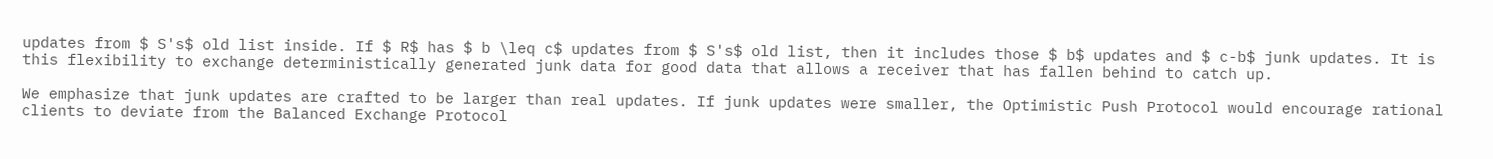updates from $ S's$ old list inside. If $ R$ has $ b \leq c$ updates from $ S's$ old list, then it includes those $ b$ updates and $ c-b$ junk updates. It is this flexibility to exchange deterministically generated junk data for good data that allows a receiver that has fallen behind to catch up.

We emphasize that junk updates are crafted to be larger than real updates. If junk updates were smaller, the Optimistic Push Protocol would encourage rational clients to deviate from the Balanced Exchange Protocol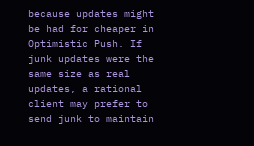because updates might be had for cheaper in Optimistic Push. If junk updates were the same size as real updates, a rational client may prefer to send junk to maintain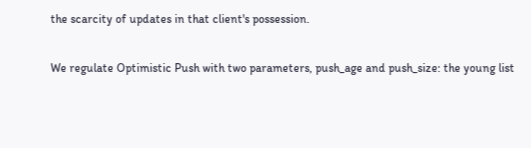the scarcity of updates in that client's possession.

We regulate Optimistic Push with two parameters, push_age and push_size: the young list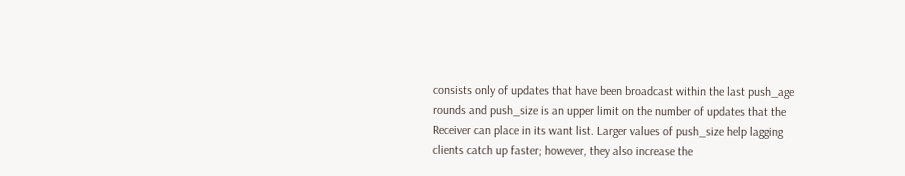consists only of updates that have been broadcast within the last push_age rounds and push_size is an upper limit on the number of updates that the Receiver can place in its want list. Larger values of push_size help lagging clients catch up faster; however, they also increase the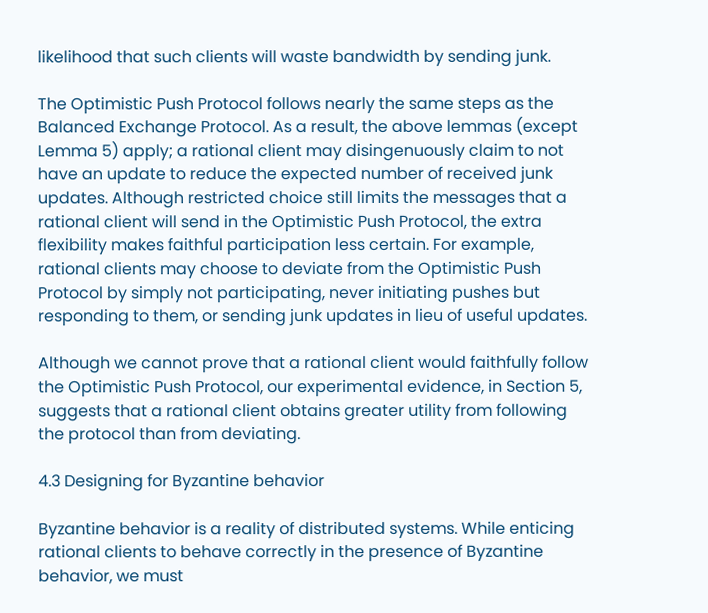likelihood that such clients will waste bandwidth by sending junk.

The Optimistic Push Protocol follows nearly the same steps as the Balanced Exchange Protocol. As a result, the above lemmas (except Lemma 5) apply; a rational client may disingenuously claim to not have an update to reduce the expected number of received junk updates. Although restricted choice still limits the messages that a rational client will send in the Optimistic Push Protocol, the extra flexibility makes faithful participation less certain. For example, rational clients may choose to deviate from the Optimistic Push Protocol by simply not participating, never initiating pushes but responding to them, or sending junk updates in lieu of useful updates.

Although we cannot prove that a rational client would faithfully follow the Optimistic Push Protocol, our experimental evidence, in Section 5, suggests that a rational client obtains greater utility from following the protocol than from deviating.

4.3 Designing for Byzantine behavior

Byzantine behavior is a reality of distributed systems. While enticing rational clients to behave correctly in the presence of Byzantine behavior, we must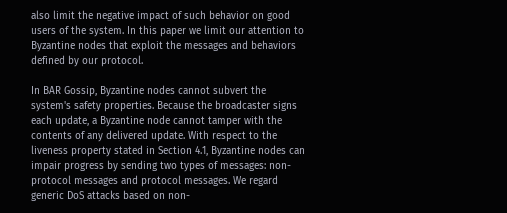also limit the negative impact of such behavior on good users of the system. In this paper we limit our attention to Byzantine nodes that exploit the messages and behaviors defined by our protocol.

In BAR Gossip, Byzantine nodes cannot subvert the system's safety properties. Because the broadcaster signs each update, a Byzantine node cannot tamper with the contents of any delivered update. With respect to the liveness property stated in Section 4.1, Byzantine nodes can impair progress by sending two types of messages: non-protocol messages and protocol messages. We regard generic DoS attacks based on non-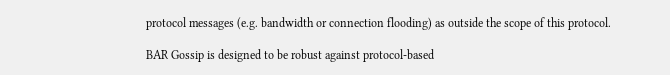protocol messages (e.g. bandwidth or connection flooding) as outside the scope of this protocol.

BAR Gossip is designed to be robust against protocol-based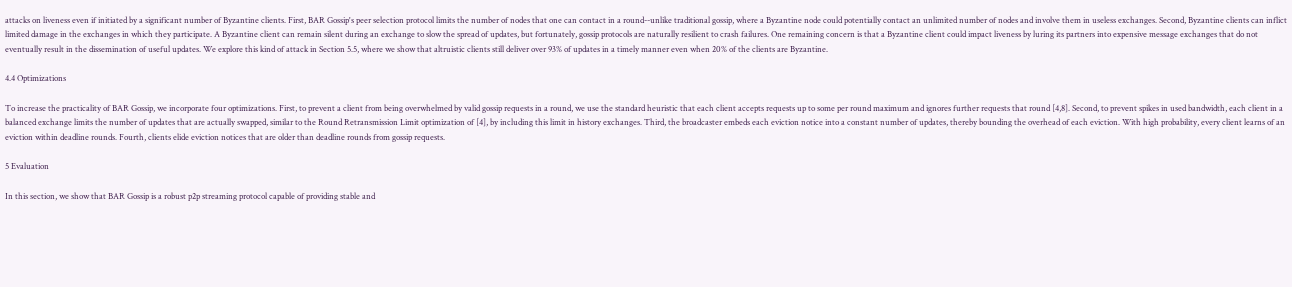attacks on liveness even if initiated by a significant number of Byzantine clients. First, BAR Gossip's peer selection protocol limits the number of nodes that one can contact in a round--unlike traditional gossip, where a Byzantine node could potentially contact an unlimited number of nodes and involve them in useless exchanges. Second, Byzantine clients can inflict limited damage in the exchanges in which they participate. A Byzantine client can remain silent during an exchange to slow the spread of updates, but fortunately, gossip protocols are naturally resilient to crash failures. One remaining concern is that a Byzantine client could impact liveness by luring its partners into expensive message exchanges that do not eventually result in the dissemination of useful updates. We explore this kind of attack in Section 5.5, where we show that altruistic clients still deliver over 93% of updates in a timely manner even when 20% of the clients are Byzantine.

4.4 Optimizations

To increase the practicality of BAR Gossip, we incorporate four optimizations. First, to prevent a client from being overwhelmed by valid gossip requests in a round, we use the standard heuristic that each client accepts requests up to some per round maximum and ignores further requests that round [4,8]. Second, to prevent spikes in used bandwidth, each client in a balanced exchange limits the number of updates that are actually swapped, similar to the Round Retransmission Limit optimization of [4], by including this limit in history exchanges. Third, the broadcaster embeds each eviction notice into a constant number of updates, thereby bounding the overhead of each eviction. With high probability, every client learns of an eviction within deadline rounds. Fourth, clients elide eviction notices that are older than deadline rounds from gossip requests.

5 Evaluation

In this section, we show that BAR Gossip is a robust p2p streaming protocol capable of providing stable and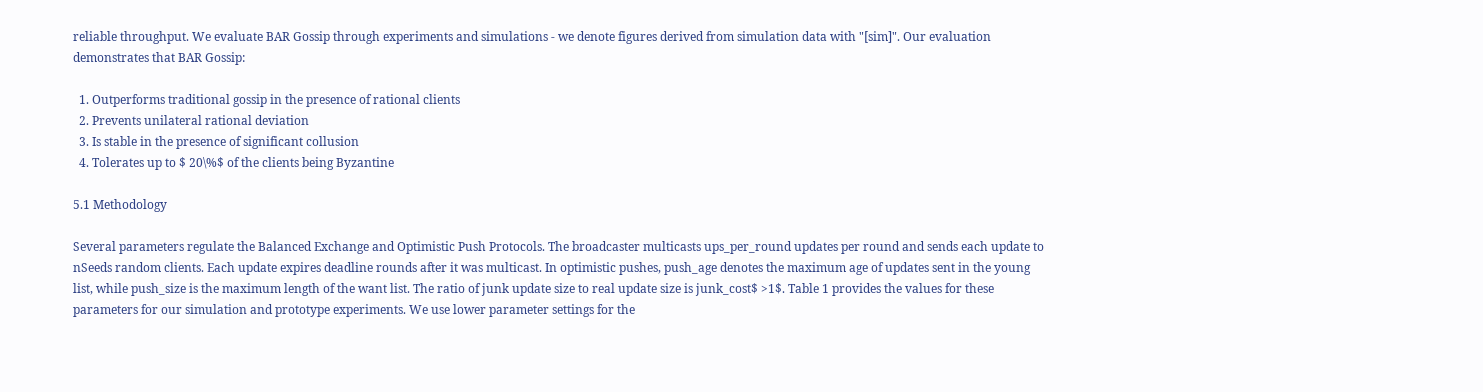reliable throughput. We evaluate BAR Gossip through experiments and simulations - we denote figures derived from simulation data with "[sim]". Our evaluation demonstrates that BAR Gossip:

  1. Outperforms traditional gossip in the presence of rational clients
  2. Prevents unilateral rational deviation
  3. Is stable in the presence of significant collusion
  4. Tolerates up to $ 20\%$ of the clients being Byzantine

5.1 Methodology

Several parameters regulate the Balanced Exchange and Optimistic Push Protocols. The broadcaster multicasts ups_per_round updates per round and sends each update to nSeeds random clients. Each update expires deadline rounds after it was multicast. In optimistic pushes, push_age denotes the maximum age of updates sent in the young list, while push_size is the maximum length of the want list. The ratio of junk update size to real update size is junk_cost$ >1$. Table 1 provides the values for these parameters for our simulation and prototype experiments. We use lower parameter settings for the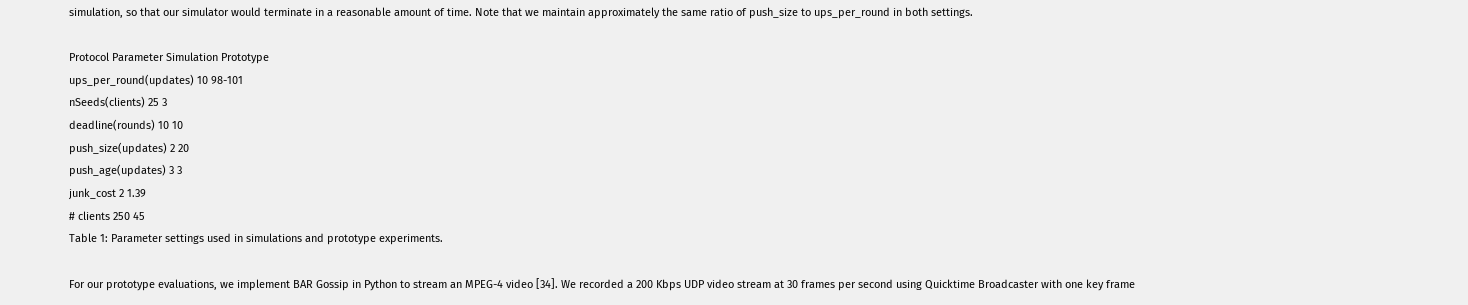simulation, so that our simulator would terminate in a reasonable amount of time. Note that we maintain approximately the same ratio of push_size to ups_per_round in both settings.

Protocol Parameter Simulation Prototype
ups_per_round(updates) 10 98-101
nSeeds(clients) 25 3
deadline(rounds) 10 10
push_size(updates) 2 20
push_age(updates) 3 3
junk_cost 2 1.39
# clients 250 45
Table 1: Parameter settings used in simulations and prototype experiments.

For our prototype evaluations, we implement BAR Gossip in Python to stream an MPEG-4 video [34]. We recorded a 200 Kbps UDP video stream at 30 frames per second using Quicktime Broadcaster with one key frame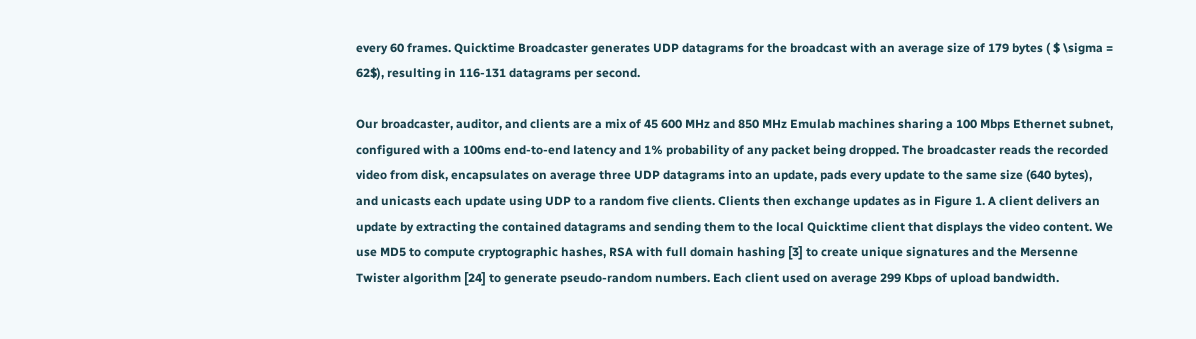every 60 frames. Quicktime Broadcaster generates UDP datagrams for the broadcast with an average size of 179 bytes ( $ \sigma = 62$), resulting in 116-131 datagrams per second.

Our broadcaster, auditor, and clients are a mix of 45 600 MHz and 850 MHz Emulab machines sharing a 100 Mbps Ethernet subnet, configured with a 100ms end-to-end latency and 1% probability of any packet being dropped. The broadcaster reads the recorded video from disk, encapsulates on average three UDP datagrams into an update, pads every update to the same size (640 bytes), and unicasts each update using UDP to a random five clients. Clients then exchange updates as in Figure 1. A client delivers an update by extracting the contained datagrams and sending them to the local Quicktime client that displays the video content. We use MD5 to compute cryptographic hashes, RSA with full domain hashing [3] to create unique signatures and the Mersenne Twister algorithm [24] to generate pseudo-random numbers. Each client used on average 299 Kbps of upload bandwidth.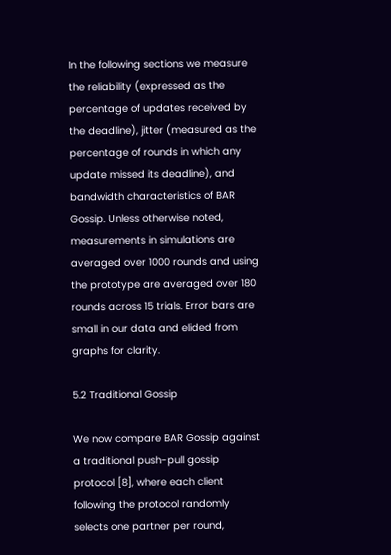In the following sections we measure the reliability (expressed as the percentage of updates received by the deadline), jitter (measured as the percentage of rounds in which any update missed its deadline), and bandwidth characteristics of BAR Gossip. Unless otherwise noted, measurements in simulations are averaged over 1000 rounds and using the prototype are averaged over 180 rounds across 15 trials. Error bars are small in our data and elided from graphs for clarity.

5.2 Traditional Gossip

We now compare BAR Gossip against a traditional push-pull gossip protocol [8], where each client following the protocol randomly selects one partner per round,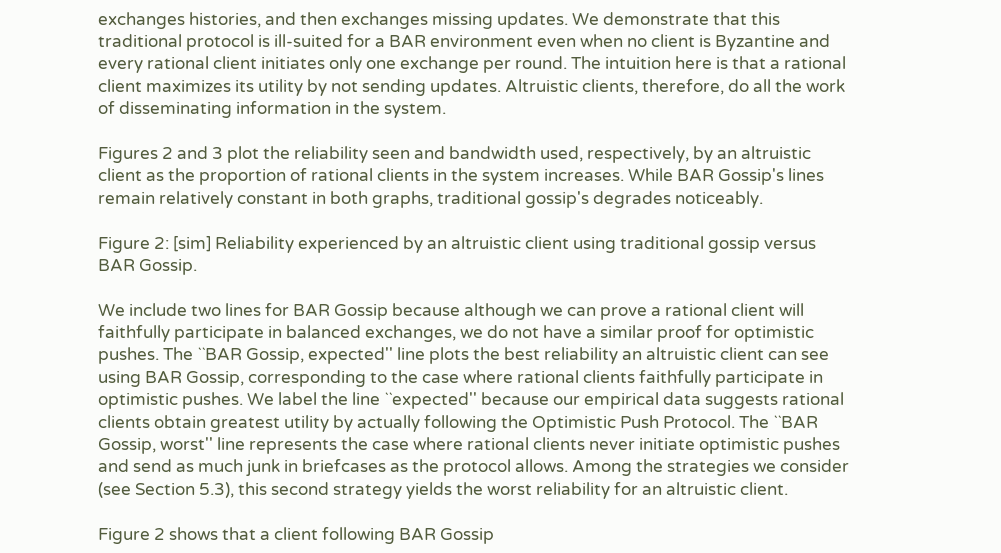exchanges histories, and then exchanges missing updates. We demonstrate that this traditional protocol is ill-suited for a BAR environment even when no client is Byzantine and every rational client initiates only one exchange per round. The intuition here is that a rational client maximizes its utility by not sending updates. Altruistic clients, therefore, do all the work of disseminating information in the system.

Figures 2 and 3 plot the reliability seen and bandwidth used, respectively, by an altruistic client as the proportion of rational clients in the system increases. While BAR Gossip's lines remain relatively constant in both graphs, traditional gossip's degrades noticeably.

Figure 2: [sim] Reliability experienced by an altruistic client using traditional gossip versus BAR Gossip.

We include two lines for BAR Gossip because although we can prove a rational client will faithfully participate in balanced exchanges, we do not have a similar proof for optimistic pushes. The ``BAR Gossip, expected'' line plots the best reliability an altruistic client can see using BAR Gossip, corresponding to the case where rational clients faithfully participate in optimistic pushes. We label the line ``expected'' because our empirical data suggests rational clients obtain greatest utility by actually following the Optimistic Push Protocol. The ``BAR Gossip, worst'' line represents the case where rational clients never initiate optimistic pushes and send as much junk in briefcases as the protocol allows. Among the strategies we consider (see Section 5.3), this second strategy yields the worst reliability for an altruistic client.

Figure 2 shows that a client following BAR Gossip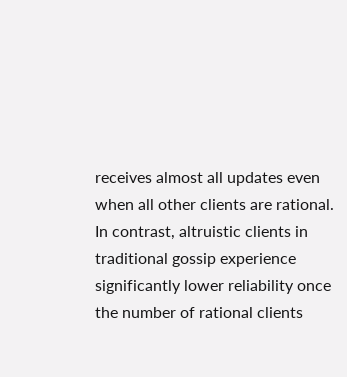receives almost all updates even when all other clients are rational. In contrast, altruistic clients in traditional gossip experience significantly lower reliability once the number of rational clients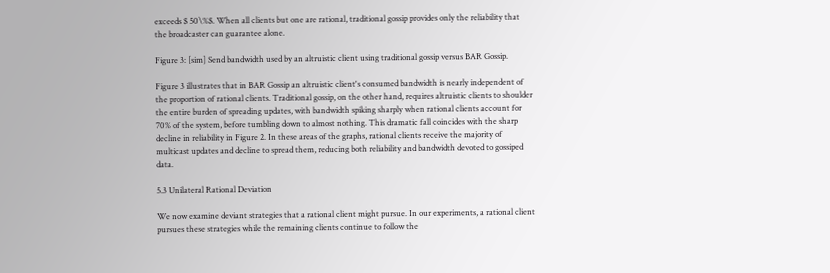exceeds $ 50\%$. When all clients but one are rational, traditional gossip provides only the reliability that the broadcaster can guarantee alone.

Figure 3: [sim] Send bandwidth used by an altruistic client using traditional gossip versus BAR Gossip.

Figure 3 illustrates that in BAR Gossip an altruistic client's consumed bandwidth is nearly independent of the proportion of rational clients. Traditional gossip, on the other hand, requires altruistic clients to shoulder the entire burden of spreading updates, with bandwidth spiking sharply when rational clients account for 70% of the system, before tumbling down to almost nothing. This dramatic fall coincides with the sharp decline in reliability in Figure 2. In these areas of the graphs, rational clients receive the majority of multicast updates and decline to spread them, reducing both reliability and bandwidth devoted to gossiped data.

5.3 Unilateral Rational Deviation

We now examine deviant strategies that a rational client might pursue. In our experiments, a rational client pursues these strategies while the remaining clients continue to follow the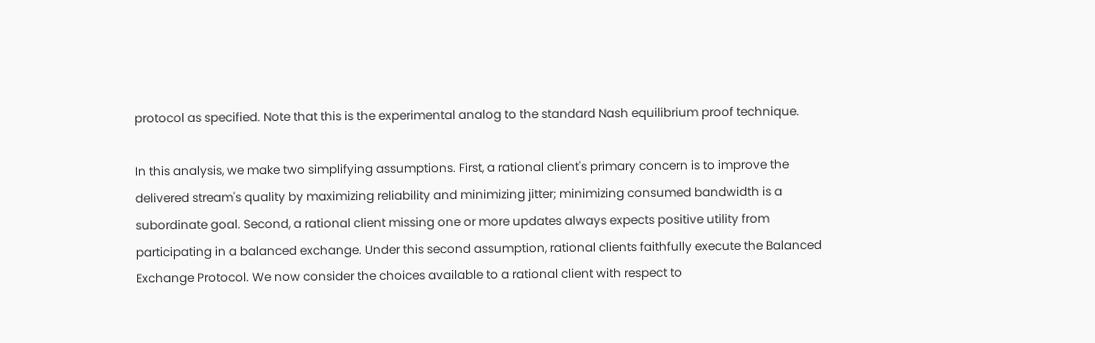protocol as specified. Note that this is the experimental analog to the standard Nash equilibrium proof technique.

In this analysis, we make two simplifying assumptions. First, a rational client's primary concern is to improve the delivered stream's quality by maximizing reliability and minimizing jitter; minimizing consumed bandwidth is a subordinate goal. Second, a rational client missing one or more updates always expects positive utility from participating in a balanced exchange. Under this second assumption, rational clients faithfully execute the Balanced Exchange Protocol. We now consider the choices available to a rational client with respect to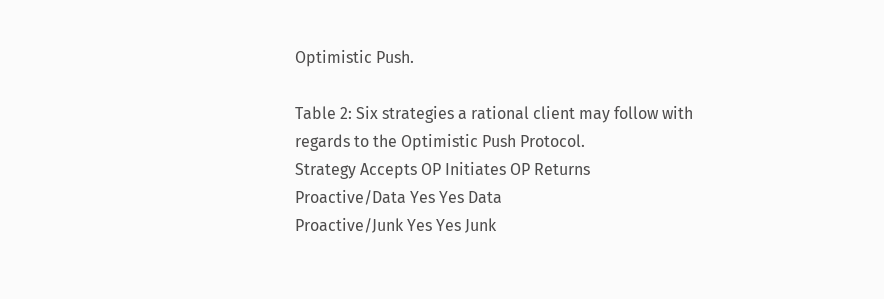Optimistic Push.

Table 2: Six strategies a rational client may follow with regards to the Optimistic Push Protocol.
Strategy Accepts OP Initiates OP Returns
Proactive/Data Yes Yes Data
Proactive/Junk Yes Yes Junk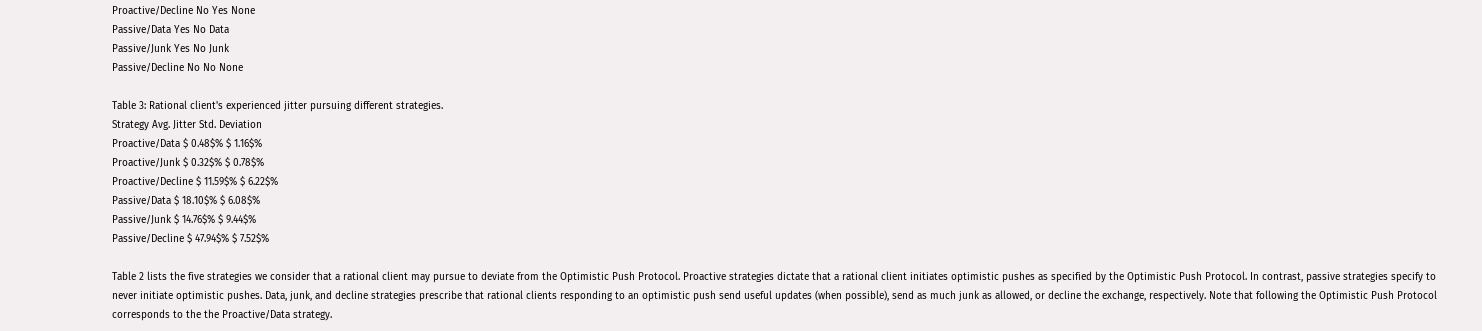Proactive/Decline No Yes None
Passive/Data Yes No Data
Passive/Junk Yes No Junk
Passive/Decline No No None

Table 3: Rational client's experienced jitter pursuing different strategies.
Strategy Avg. Jitter Std. Deviation
Proactive/Data $ 0.48$% $ 1.16$%
Proactive/Junk $ 0.32$% $ 0.78$%
Proactive/Decline $ 11.59$% $ 6.22$%
Passive/Data $ 18.10$% $ 6.08$%
Passive/Junk $ 14.76$% $ 9.44$%
Passive/Decline $ 47.94$% $ 7.52$%

Table 2 lists the five strategies we consider that a rational client may pursue to deviate from the Optimistic Push Protocol. Proactive strategies dictate that a rational client initiates optimistic pushes as specified by the Optimistic Push Protocol. In contrast, passive strategies specify to never initiate optimistic pushes. Data, junk, and decline strategies prescribe that rational clients responding to an optimistic push send useful updates (when possible), send as much junk as allowed, or decline the exchange, respectively. Note that following the Optimistic Push Protocol corresponds to the the Proactive/Data strategy.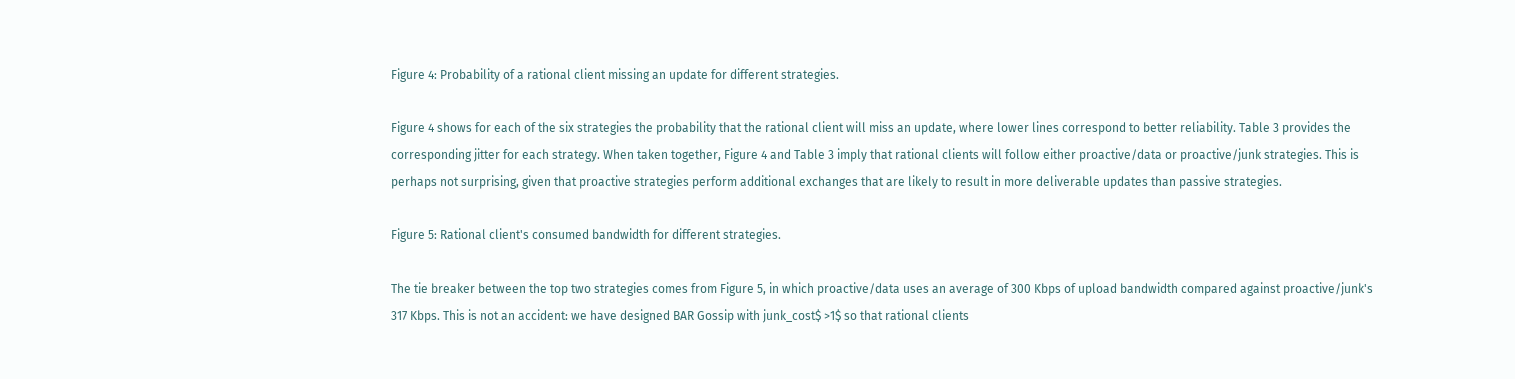Figure 4: Probability of a rational client missing an update for different strategies.

Figure 4 shows for each of the six strategies the probability that the rational client will miss an update, where lower lines correspond to better reliability. Table 3 provides the corresponding jitter for each strategy. When taken together, Figure 4 and Table 3 imply that rational clients will follow either proactive/data or proactive/junk strategies. This is perhaps not surprising, given that proactive strategies perform additional exchanges that are likely to result in more deliverable updates than passive strategies.

Figure 5: Rational client's consumed bandwidth for different strategies.

The tie breaker between the top two strategies comes from Figure 5, in which proactive/data uses an average of 300 Kbps of upload bandwidth compared against proactive/junk's 317 Kbps. This is not an accident: we have designed BAR Gossip with junk_cost$ >1$ so that rational clients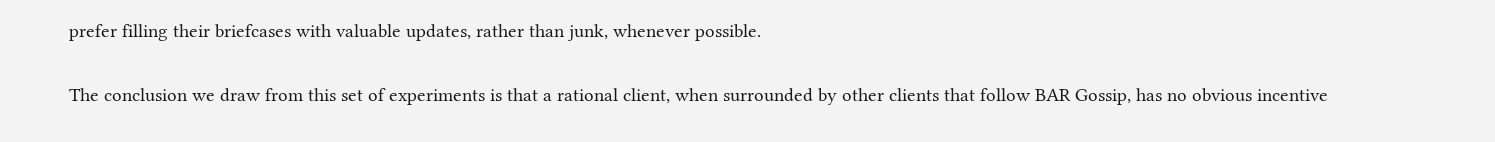prefer filling their briefcases with valuable updates, rather than junk, whenever possible.

The conclusion we draw from this set of experiments is that a rational client, when surrounded by other clients that follow BAR Gossip, has no obvious incentive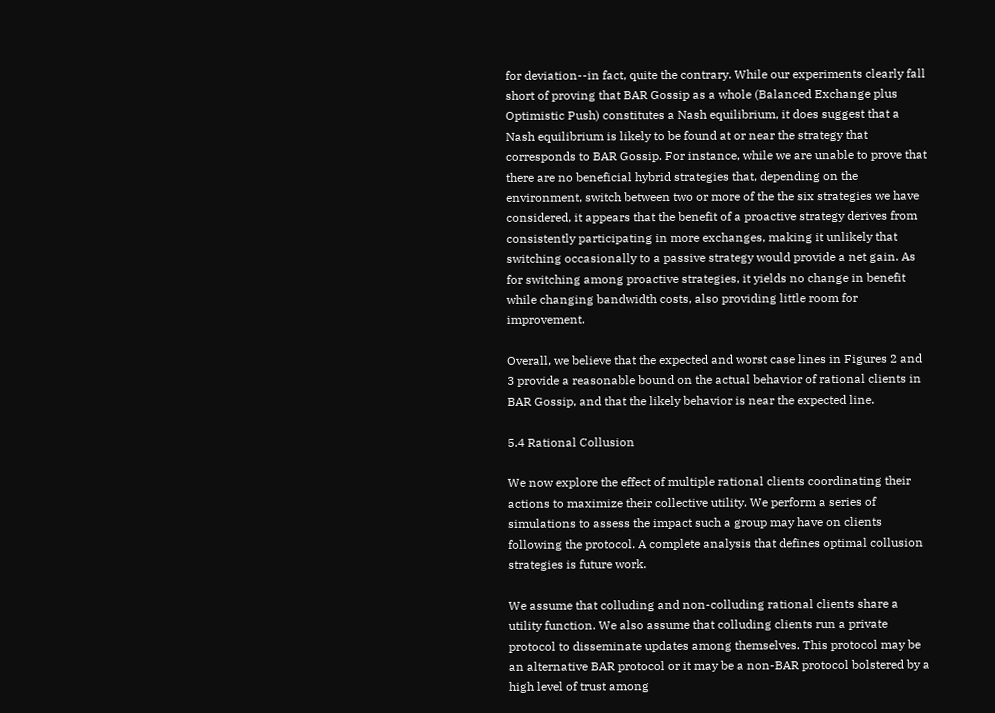for deviation--in fact, quite the contrary. While our experiments clearly fall short of proving that BAR Gossip as a whole (Balanced Exchange plus Optimistic Push) constitutes a Nash equilibrium, it does suggest that a Nash equilibrium is likely to be found at or near the strategy that corresponds to BAR Gossip. For instance, while we are unable to prove that there are no beneficial hybrid strategies that, depending on the environment, switch between two or more of the the six strategies we have considered, it appears that the benefit of a proactive strategy derives from consistently participating in more exchanges, making it unlikely that switching occasionally to a passive strategy would provide a net gain. As for switching among proactive strategies, it yields no change in benefit while changing bandwidth costs, also providing little room for improvement.

Overall, we believe that the expected and worst case lines in Figures 2 and 3 provide a reasonable bound on the actual behavior of rational clients in BAR Gossip, and that the likely behavior is near the expected line.

5.4 Rational Collusion

We now explore the effect of multiple rational clients coordinating their actions to maximize their collective utility. We perform a series of simulations to assess the impact such a group may have on clients following the protocol. A complete analysis that defines optimal collusion strategies is future work.

We assume that colluding and non-colluding rational clients share a utility function. We also assume that colluding clients run a private protocol to disseminate updates among themselves. This protocol may be an alternative BAR protocol or it may be a non-BAR protocol bolstered by a high level of trust among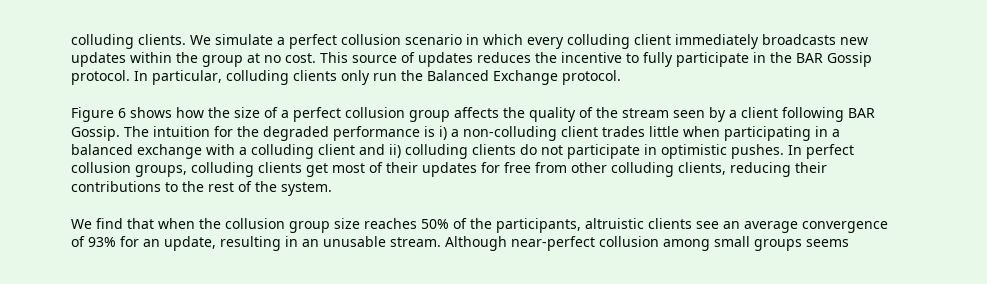colluding clients. We simulate a perfect collusion scenario in which every colluding client immediately broadcasts new updates within the group at no cost. This source of updates reduces the incentive to fully participate in the BAR Gossip protocol. In particular, colluding clients only run the Balanced Exchange protocol.

Figure 6 shows how the size of a perfect collusion group affects the quality of the stream seen by a client following BAR Gossip. The intuition for the degraded performance is i) a non-colluding client trades little when participating in a balanced exchange with a colluding client and ii) colluding clients do not participate in optimistic pushes. In perfect collusion groups, colluding clients get most of their updates for free from other colluding clients, reducing their contributions to the rest of the system.

We find that when the collusion group size reaches 50% of the participants, altruistic clients see an average convergence of 93% for an update, resulting in an unusable stream. Although near-perfect collusion among small groups seems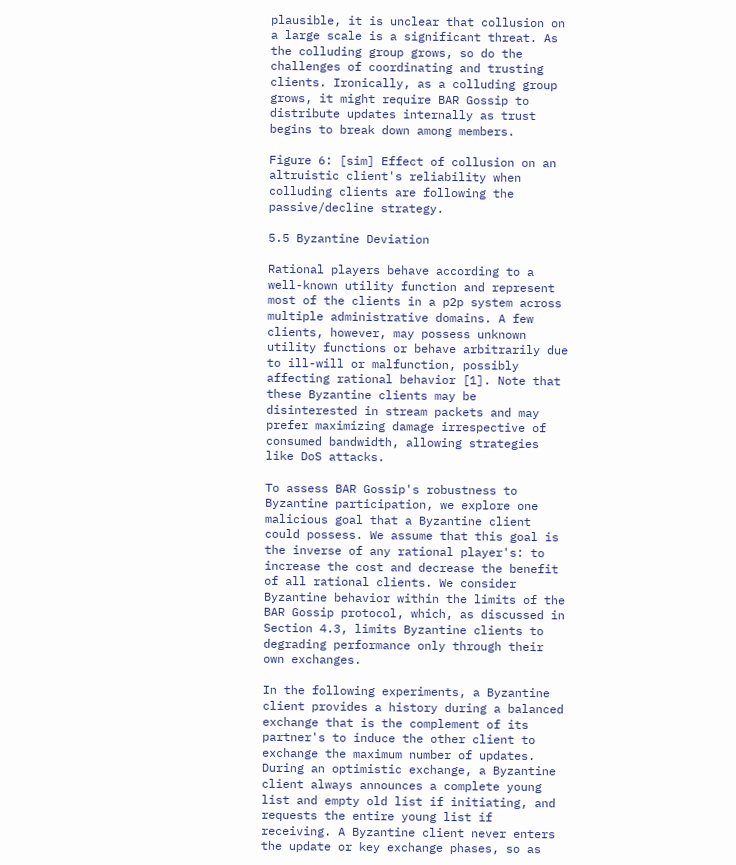plausible, it is unclear that collusion on a large scale is a significant threat. As the colluding group grows, so do the challenges of coordinating and trusting clients. Ironically, as a colluding group grows, it might require BAR Gossip to distribute updates internally as trust begins to break down among members.

Figure 6: [sim] Effect of collusion on an altruistic client's reliability when colluding clients are following the passive/decline strategy.

5.5 Byzantine Deviation

Rational players behave according to a well-known utility function and represent most of the clients in a p2p system across multiple administrative domains. A few clients, however, may possess unknown utility functions or behave arbitrarily due to ill-will or malfunction, possibly affecting rational behavior [1]. Note that these Byzantine clients may be disinterested in stream packets and may prefer maximizing damage irrespective of consumed bandwidth, allowing strategies like DoS attacks.

To assess BAR Gossip's robustness to Byzantine participation, we explore one malicious goal that a Byzantine client could possess. We assume that this goal is the inverse of any rational player's: to increase the cost and decrease the benefit of all rational clients. We consider Byzantine behavior within the limits of the BAR Gossip protocol, which, as discussed in Section 4.3, limits Byzantine clients to degrading performance only through their own exchanges.

In the following experiments, a Byzantine client provides a history during a balanced exchange that is the complement of its partner's to induce the other client to exchange the maximum number of updates. During an optimistic exchange, a Byzantine client always announces a complete young list and empty old list if initiating, and requests the entire young list if receiving. A Byzantine client never enters the update or key exchange phases, so as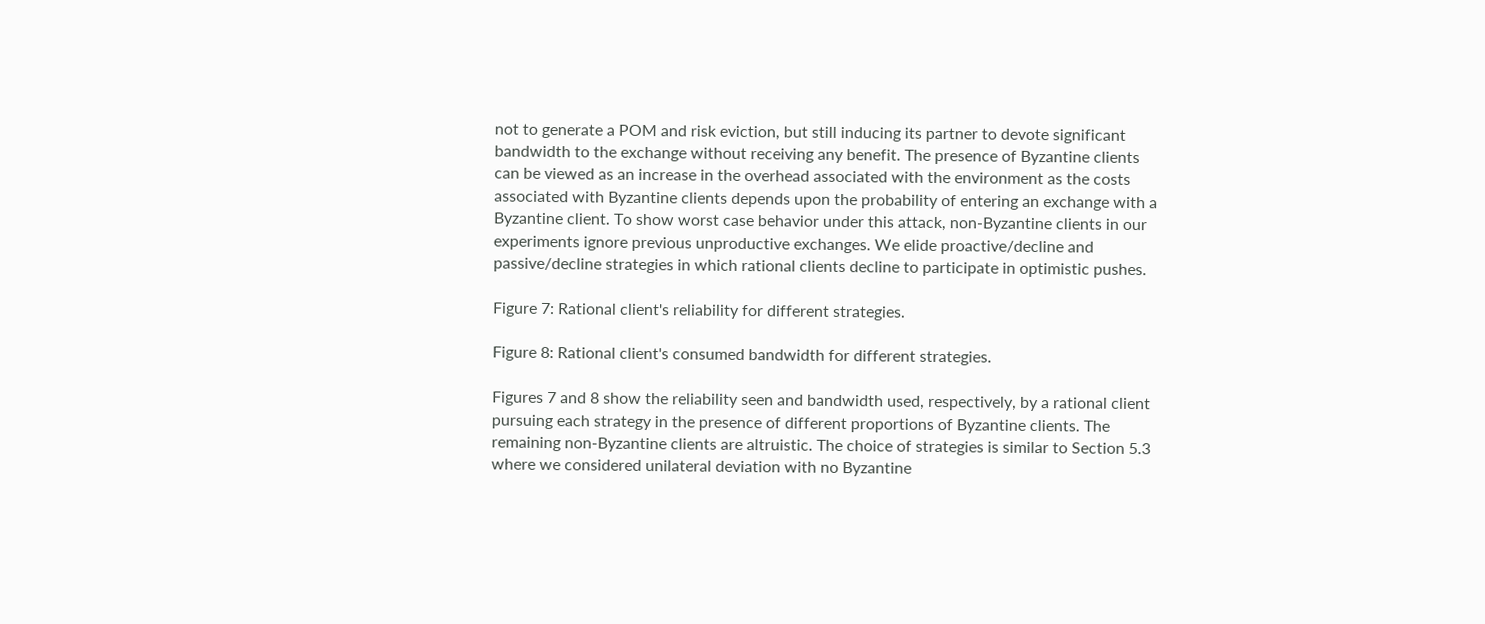not to generate a POM and risk eviction, but still inducing its partner to devote significant bandwidth to the exchange without receiving any benefit. The presence of Byzantine clients can be viewed as an increase in the overhead associated with the environment as the costs associated with Byzantine clients depends upon the probability of entering an exchange with a Byzantine client. To show worst case behavior under this attack, non-Byzantine clients in our experiments ignore previous unproductive exchanges. We elide proactive/decline and passive/decline strategies in which rational clients decline to participate in optimistic pushes.

Figure 7: Rational client's reliability for different strategies.

Figure 8: Rational client's consumed bandwidth for different strategies.

Figures 7 and 8 show the reliability seen and bandwidth used, respectively, by a rational client pursuing each strategy in the presence of different proportions of Byzantine clients. The remaining non-Byzantine clients are altruistic. The choice of strategies is similar to Section 5.3 where we considered unilateral deviation with no Byzantine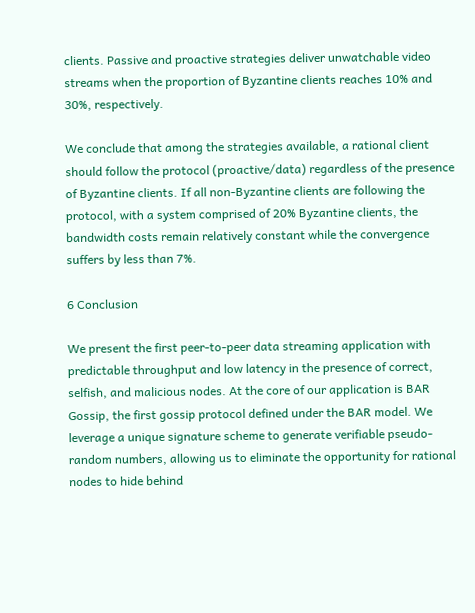clients. Passive and proactive strategies deliver unwatchable video streams when the proportion of Byzantine clients reaches 10% and 30%, respectively.

We conclude that among the strategies available, a rational client should follow the protocol (proactive/data) regardless of the presence of Byzantine clients. If all non-Byzantine clients are following the protocol, with a system comprised of 20% Byzantine clients, the bandwidth costs remain relatively constant while the convergence suffers by less than 7%.

6 Conclusion

We present the first peer-to-peer data streaming application with predictable throughput and low latency in the presence of correct, selfish, and malicious nodes. At the core of our application is BAR Gossip, the first gossip protocol defined under the BAR model. We leverage a unique signature scheme to generate verifiable pseudo-random numbers, allowing us to eliminate the opportunity for rational nodes to hide behind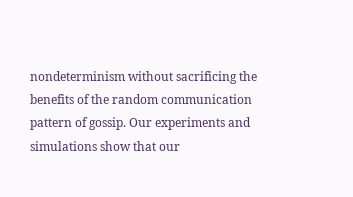nondeterminism without sacrificing the benefits of the random communication pattern of gossip. Our experiments and simulations show that our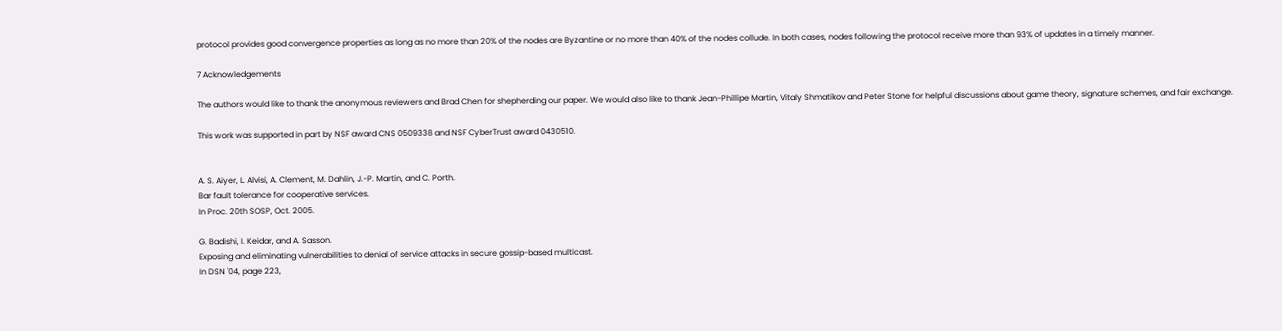protocol provides good convergence properties as long as no more than 20% of the nodes are Byzantine or no more than 40% of the nodes collude. In both cases, nodes following the protocol receive more than 93% of updates in a timely manner.

7 Acknowledgements

The authors would like to thank the anonymous reviewers and Brad Chen for shepherding our paper. We would also like to thank Jean-Phillipe Martin, Vitaly Shmatikov and Peter Stone for helpful discussions about game theory, signature schemes, and fair exchange.

This work was supported in part by NSF award CNS 0509338 and NSF CyberTrust award 0430510.


A. S. Aiyer, L. Alvisi, A. Clement, M. Dahlin, J.-P. Martin, and C. Porth.
Bar fault tolerance for cooperative services.
In Proc. 20th SOSP, Oct. 2005.

G. Badishi, I. Keidar, and A. Sasson.
Exposing and eliminating vulnerabilities to denial of service attacks in secure gossip-based multicast.
In DSN '04, page 223,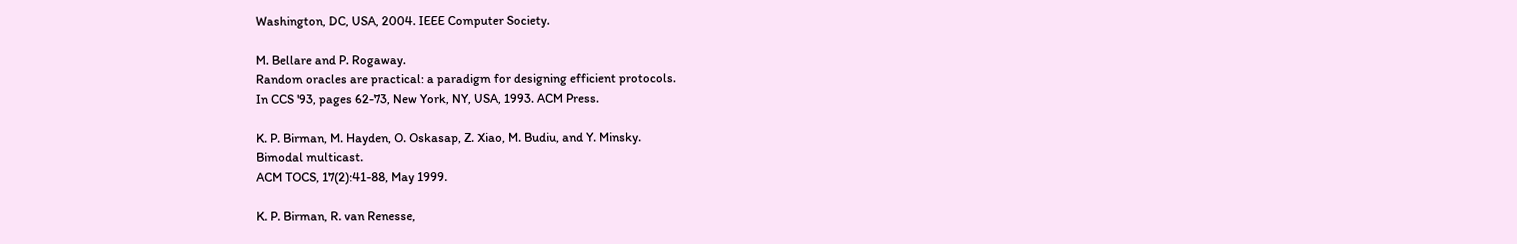Washington, DC, USA, 2004. IEEE Computer Society.

M. Bellare and P. Rogaway.
Random oracles are practical: a paradigm for designing efficient protocols.
In CCS '93, pages 62-73, New York, NY, USA, 1993. ACM Press.

K. P. Birman, M. Hayden, O. Oskasap, Z. Xiao, M. Budiu, and Y. Minsky.
Bimodal multicast.
ACM TOCS, 17(2):41-88, May 1999.

K. P. Birman, R. van Renesse,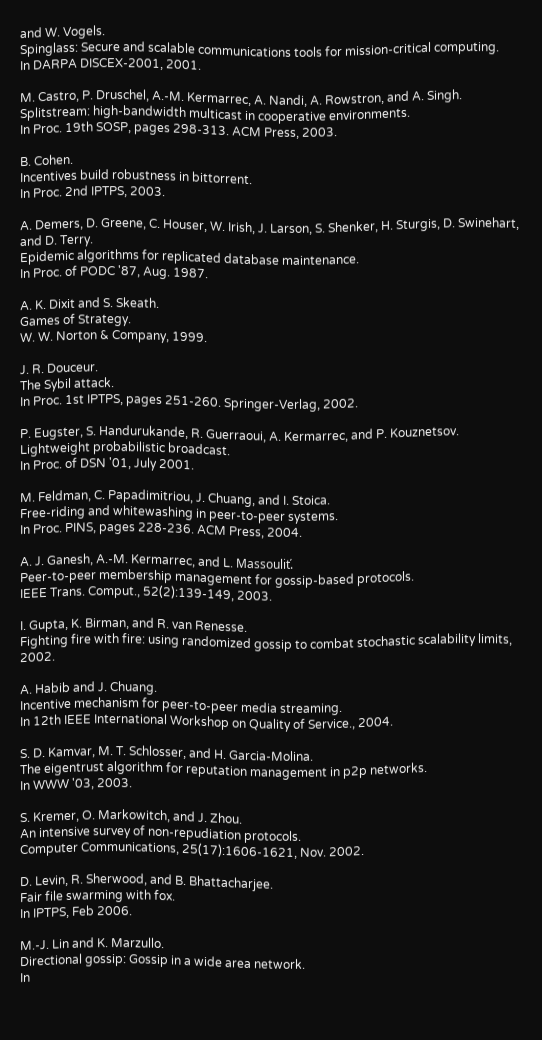and W. Vogels.
Spinglass: Secure and scalable communications tools for mission-critical computing.
In DARPA DISCEX-2001, 2001.

M. Castro, P. Druschel, A.-M. Kermarrec, A. Nandi, A. Rowstron, and A. Singh.
Splitstream: high-bandwidth multicast in cooperative environments.
In Proc. 19th SOSP, pages 298-313. ACM Press, 2003.

B. Cohen.
Incentives build robustness in bittorrent.
In Proc. 2nd IPTPS, 2003.

A. Demers, D. Greene, C. Houser, W. Irish, J. Larson, S. Shenker, H. Sturgis, D. Swinehart, and D. Terry.
Epidemic algorithms for replicated database maintenance.
In Proc. of PODC '87, Aug. 1987.

A. K. Dixit and S. Skeath.
Games of Strategy.
W. W. Norton & Company, 1999.

J. R. Douceur.
The Sybil attack.
In Proc. 1st IPTPS, pages 251-260. Springer-Verlag, 2002.

P. Eugster, S. Handurukande, R. Guerraoui, A. Kermarrec, and P. Kouznetsov.
Lightweight probabilistic broadcast.
In Proc. of DSN '01, July 2001.

M. Feldman, C. Papadimitriou, J. Chuang, and I. Stoica.
Free-riding and whitewashing in peer-to-peer systems.
In Proc. PINS, pages 228-236. ACM Press, 2004.

A. J. Ganesh, A.-M. Kermarrec, and L. Massouliť.
Peer-to-peer membership management for gossip-based protocols.
IEEE Trans. Comput., 52(2):139-149, 2003.

I. Gupta, K. Birman, and R. van Renesse.
Fighting fire with fire: using randomized gossip to combat stochastic scalability limits, 2002.

A. Habib and J. Chuang.
Incentive mechanism for peer-to-peer media streaming.
In 12th IEEE International Workshop on Quality of Service., 2004.

S. D. Kamvar, M. T. Schlosser, and H. Garcia-Molina.
The eigentrust algorithm for reputation management in p2p networks.
In WWW '03, 2003.

S. Kremer, O. Markowitch, and J. Zhou.
An intensive survey of non-repudiation protocols.
Computer Communications, 25(17):1606-1621, Nov. 2002.

D. Levin, R. Sherwood, and B. Bhattacharjee.
Fair file swarming with fox.
In IPTPS, Feb 2006.

M.-J. Lin and K. Marzullo.
Directional gossip: Gossip in a wide area network.
In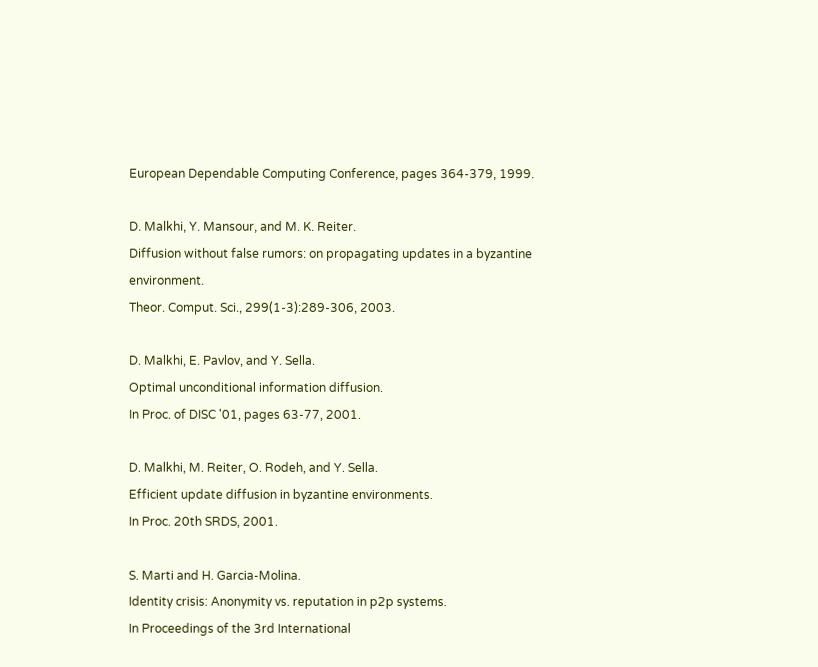European Dependable Computing Conference, pages 364-379, 1999.

D. Malkhi, Y. Mansour, and M. K. Reiter.
Diffusion without false rumors: on propagating updates in a byzantine environment.
Theor. Comput. Sci., 299(1-3):289-306, 2003.

D. Malkhi, E. Pavlov, and Y. Sella.
Optimal unconditional information diffusion.
In Proc. of DISC '01, pages 63-77, 2001.

D. Malkhi, M. Reiter, O. Rodeh, and Y. Sella.
Efficient update diffusion in byzantine environments.
In Proc. 20th SRDS, 2001.

S. Marti and H. Garcia-Molina.
Identity crisis: Anonymity vs. reputation in p2p systems.
In Proceedings of the 3rd International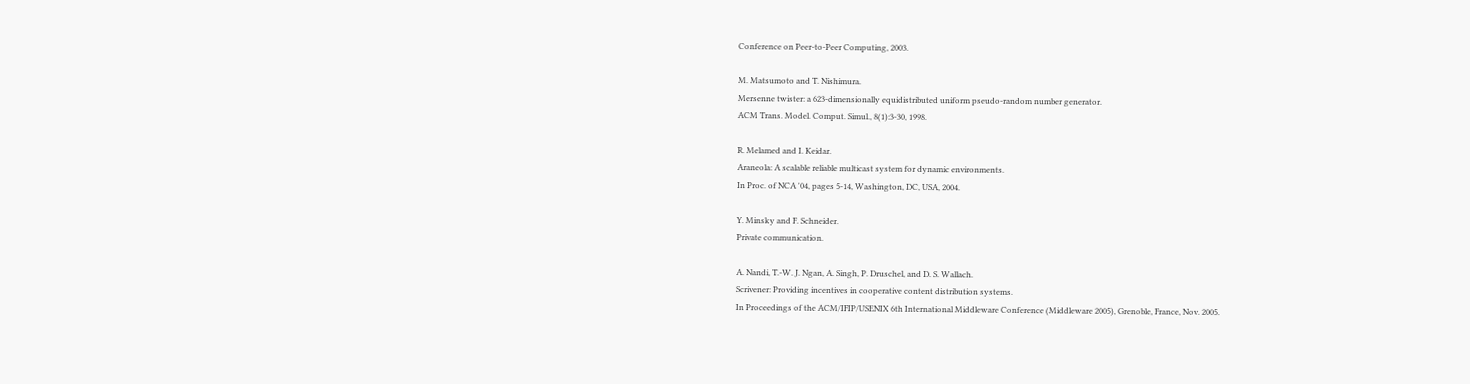Conference on Peer-to-Peer Computing, 2003.

M. Matsumoto and T. Nishimura.
Mersenne twister: a 623-dimensionally equidistributed uniform pseudo-random number generator.
ACM Trans. Model. Comput. Simul., 8(1):3-30, 1998.

R. Melamed and I. Keidar.
Araneola: A scalable reliable multicast system for dynamic environments.
In Proc. of NCA '04, pages 5-14, Washington, DC, USA, 2004.

Y. Minsky and F. Schneider.
Private communication.

A. Nandi, T.-W. J. Ngan, A. Singh, P. Druschel, and D. S. Wallach.
Scrivener: Providing incentives in cooperative content distribution systems.
In Proceedings of the ACM/IFIP/USENIX 6th International Middleware Conference (Middleware 2005), Grenoble, France, Nov. 2005.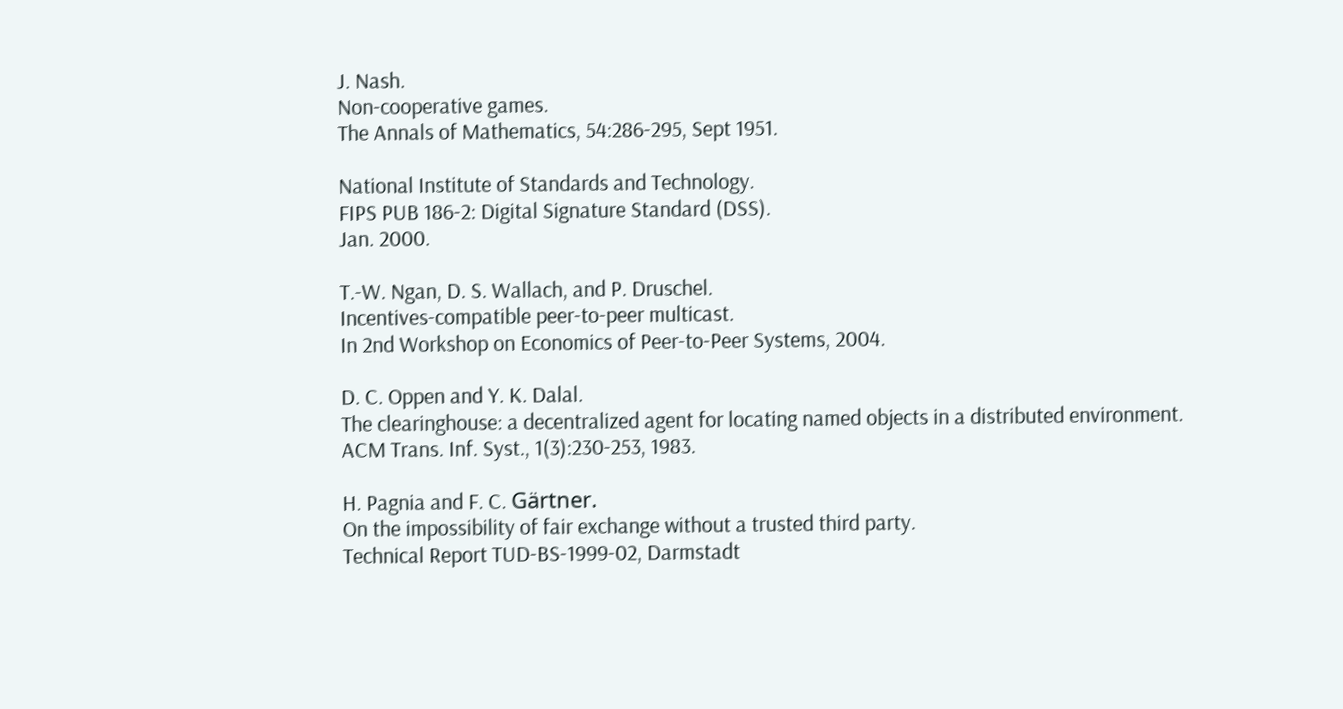J. Nash.
Non-cooperative games.
The Annals of Mathematics, 54:286-295, Sept 1951.

National Institute of Standards and Technology.
FIPS PUB 186-2: Digital Signature Standard (DSS).
Jan. 2000.

T.-W. Ngan, D. S. Wallach, and P. Druschel.
Incentives-compatible peer-to-peer multicast.
In 2nd Workshop on Economics of Peer-to-Peer Systems, 2004.

D. C. Oppen and Y. K. Dalal.
The clearinghouse: a decentralized agent for locating named objects in a distributed environment.
ACM Trans. Inf. Syst., 1(3):230-253, 1983.

H. Pagnia and F. C. Gärtner.
On the impossibility of fair exchange without a trusted third party.
Technical Report TUD-BS-1999-02, Darmstadt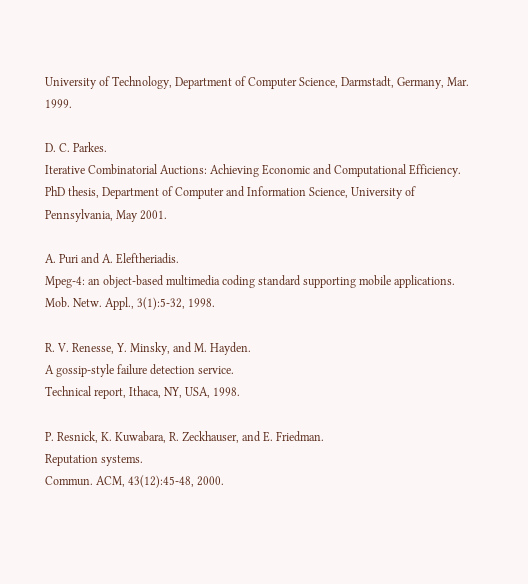University of Technology, Department of Computer Science, Darmstadt, Germany, Mar. 1999.

D. C. Parkes.
Iterative Combinatorial Auctions: Achieving Economic and Computational Efficiency.
PhD thesis, Department of Computer and Information Science, University of Pennsylvania, May 2001.

A. Puri and A. Eleftheriadis.
Mpeg-4: an object-based multimedia coding standard supporting mobile applications.
Mob. Netw. Appl., 3(1):5-32, 1998.

R. V. Renesse, Y. Minsky, and M. Hayden.
A gossip-style failure detection service.
Technical report, Ithaca, NY, USA, 1998.

P. Resnick, K. Kuwabara, R. Zeckhauser, and E. Friedman.
Reputation systems.
Commun. ACM, 43(12):45-48, 2000.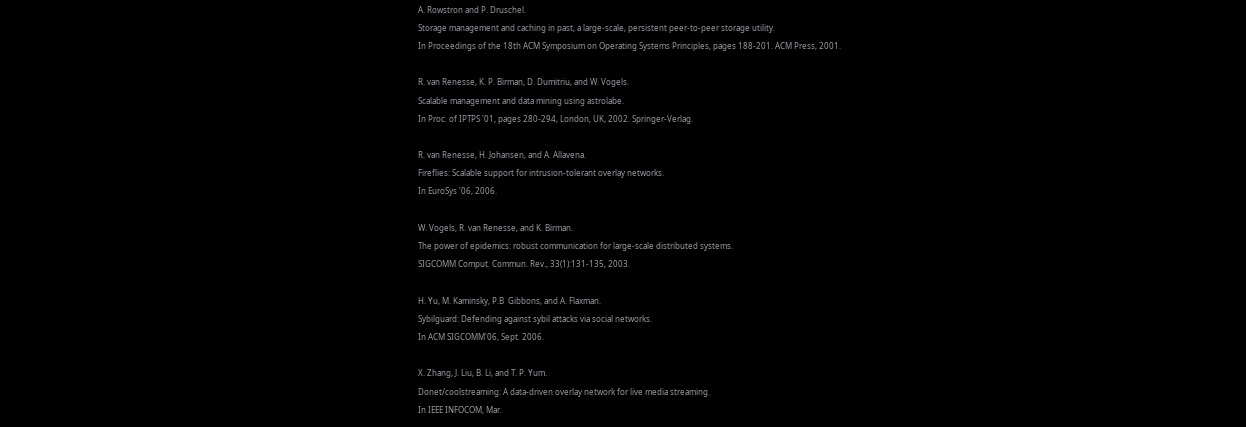A. Rowstron and P. Druschel.
Storage management and caching in past, a large-scale, persistent peer-to-peer storage utility.
In Proceedings of the 18th ACM Symposium on Operating Systems Principles, pages 188-201. ACM Press, 2001.

R. van Renesse, K. P. Birman, D. Dumitriu, and W. Vogels.
Scalable management and data mining using astrolabe.
In Proc. of IPTPS '01, pages 280-294, London, UK, 2002. Springer-Verlag.

R. van Renesse, H. Johansen, and A. Allavena.
Fireflies: Scalable support for intrusion-tolerant overlay networks.
In EuroSys '06, 2006.

W. Vogels, R. van Renesse, and K. Birman.
The power of epidemics: robust communication for large-scale distributed systems.
SIGCOMM Comput. Commun. Rev., 33(1):131-135, 2003.

H. Yu, M. Kaminsky, P.B  Gibbons, and A. Flaxman.
Sybilguard: Defending against sybil attacks via social networks.
In ACM SIGCOMM'06, Sept. 2006.

X. Zhang, J. Liu, B. Li, and T. P. Yum.
Donet/coolstreaming: A data-driven overlay network for live media streaming.
In IEEE INFOCOM, Mar.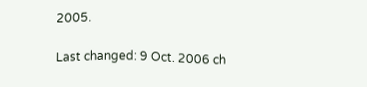2005.

Last changed: 9 Oct. 2006 ch